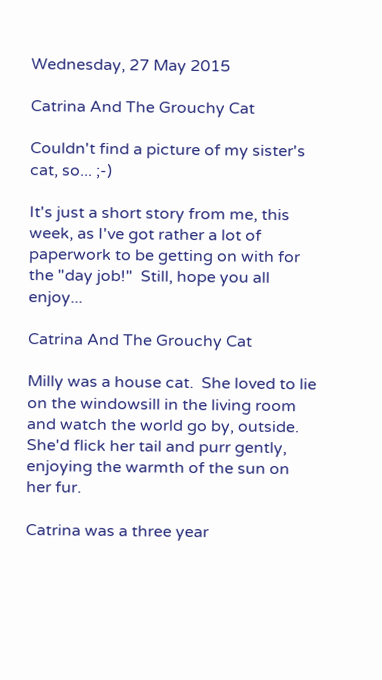Wednesday, 27 May 2015

Catrina And The Grouchy Cat

Couldn't find a picture of my sister's cat, so... ;-)

It's just a short story from me, this week, as I've got rather a lot of paperwork to be getting on with for the "day job!"  Still, hope you all enjoy...

Catrina And The Grouchy Cat

Milly was a house cat.  She loved to lie on the windowsill in the living room and watch the world go by, outside.  She'd flick her tail and purr gently, enjoying the warmth of the sun on her fur.

Catrina was a three year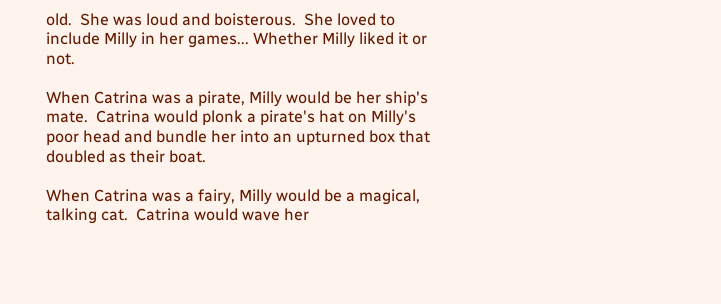old.  She was loud and boisterous.  She loved to include Milly in her games... Whether Milly liked it or not.

When Catrina was a pirate, Milly would be her ship's mate.  Catrina would plonk a pirate's hat on Milly's poor head and bundle her into an upturned box that doubled as their boat.

When Catrina was a fairy, Milly would be a magical, talking cat.  Catrina would wave her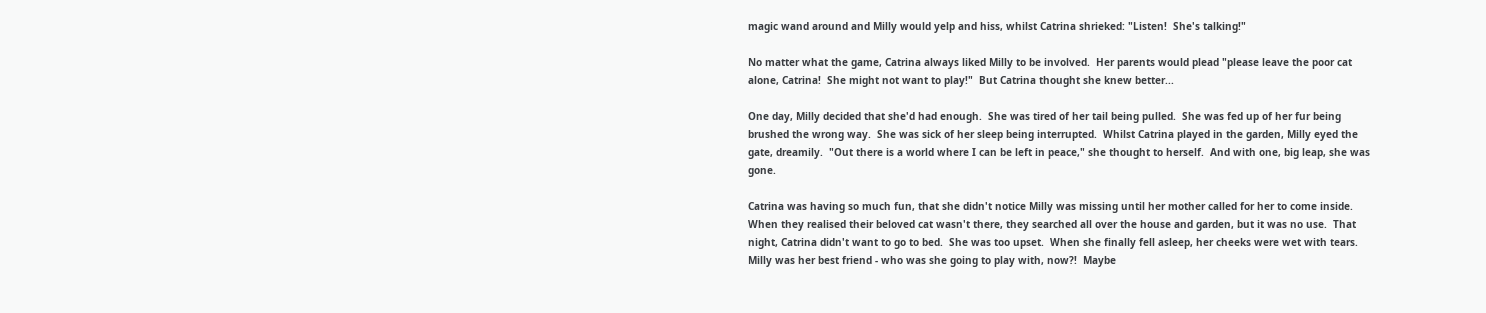magic wand around and Milly would yelp and hiss, whilst Catrina shrieked: "Listen!  She's talking!"

No matter what the game, Catrina always liked Milly to be involved.  Her parents would plead "please leave the poor cat alone, Catrina!  She might not want to play!"  But Catrina thought she knew better...

One day, Milly decided that she'd had enough.  She was tired of her tail being pulled.  She was fed up of her fur being brushed the wrong way.  She was sick of her sleep being interrupted.  Whilst Catrina played in the garden, Milly eyed the gate, dreamily.  "Out there is a world where I can be left in peace," she thought to herself.  And with one, big leap, she was gone.

Catrina was having so much fun, that she didn't notice Milly was missing until her mother called for her to come inside.  When they realised their beloved cat wasn't there, they searched all over the house and garden, but it was no use.  That night, Catrina didn't want to go to bed.  She was too upset.  When she finally fell asleep, her cheeks were wet with tears.  Milly was her best friend - who was she going to play with, now?!  Maybe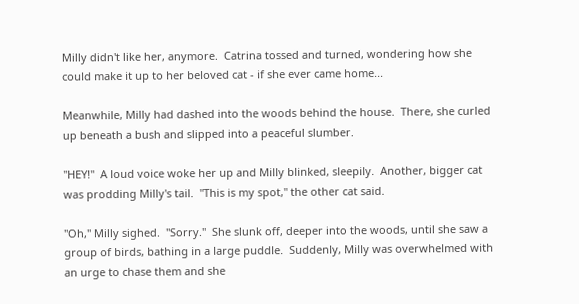Milly didn't like her, anymore.  Catrina tossed and turned, wondering how she could make it up to her beloved cat - if she ever came home...

Meanwhile, Milly had dashed into the woods behind the house.  There, she curled up beneath a bush and slipped into a peaceful slumber.

"HEY!"  A loud voice woke her up and Milly blinked, sleepily.  Another, bigger cat was prodding Milly's tail.  "This is my spot," the other cat said.

"Oh," Milly sighed.  "Sorry."  She slunk off, deeper into the woods, until she saw a group of birds, bathing in a large puddle.  Suddenly, Milly was overwhelmed with an urge to chase them and she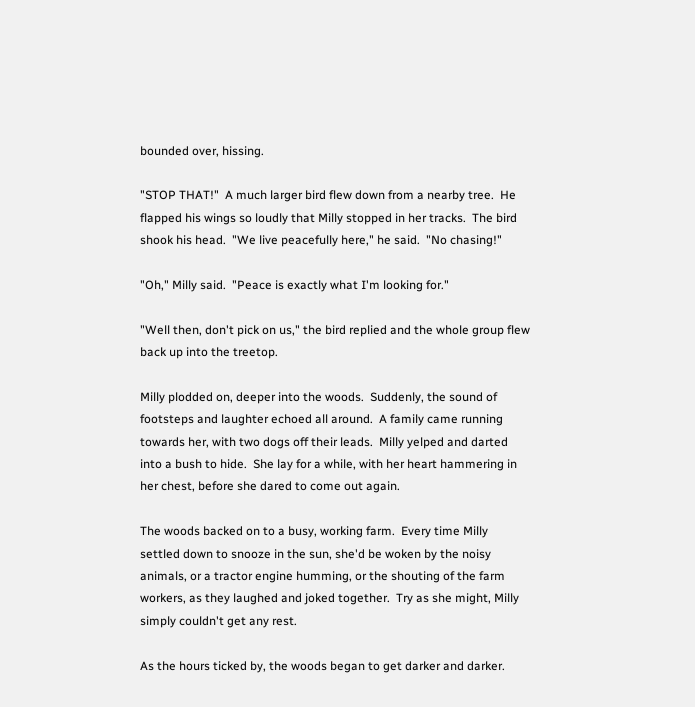bounded over, hissing.

"STOP THAT!"  A much larger bird flew down from a nearby tree.  He flapped his wings so loudly that Milly stopped in her tracks.  The bird shook his head.  "We live peacefully here," he said.  "No chasing!"

"Oh," Milly said.  "Peace is exactly what I'm looking for."

"Well then, don't pick on us," the bird replied and the whole group flew back up into the treetop.

Milly plodded on, deeper into the woods.  Suddenly, the sound of footsteps and laughter echoed all around.  A family came running towards her, with two dogs off their leads.  Milly yelped and darted into a bush to hide.  She lay for a while, with her heart hammering in her chest, before she dared to come out again.

The woods backed on to a busy, working farm.  Every time Milly settled down to snooze in the sun, she'd be woken by the noisy animals, or a tractor engine humming, or the shouting of the farm workers, as they laughed and joked together.  Try as she might, Milly simply couldn't get any rest.

As the hours ticked by, the woods began to get darker and darker.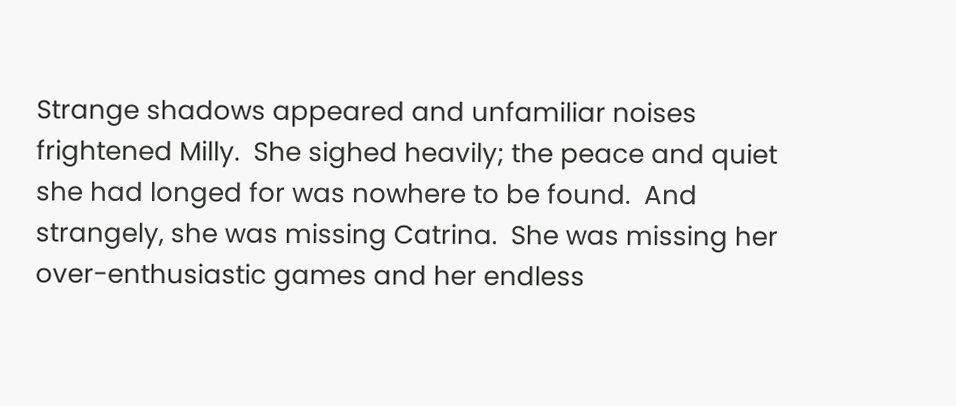Strange shadows appeared and unfamiliar noises frightened Milly.  She sighed heavily; the peace and quiet she had longed for was nowhere to be found.  And strangely, she was missing Catrina.  She was missing her over-enthusiastic games and her endless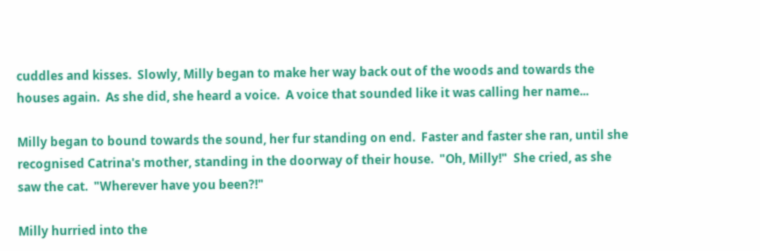cuddles and kisses.  Slowly, Milly began to make her way back out of the woods and towards the houses again.  As she did, she heard a voice.  A voice that sounded like it was calling her name...

Milly began to bound towards the sound, her fur standing on end.  Faster and faster she ran, until she recognised Catrina's mother, standing in the doorway of their house.  "Oh, Milly!"  She cried, as she saw the cat.  "Wherever have you been?!"

Milly hurried into the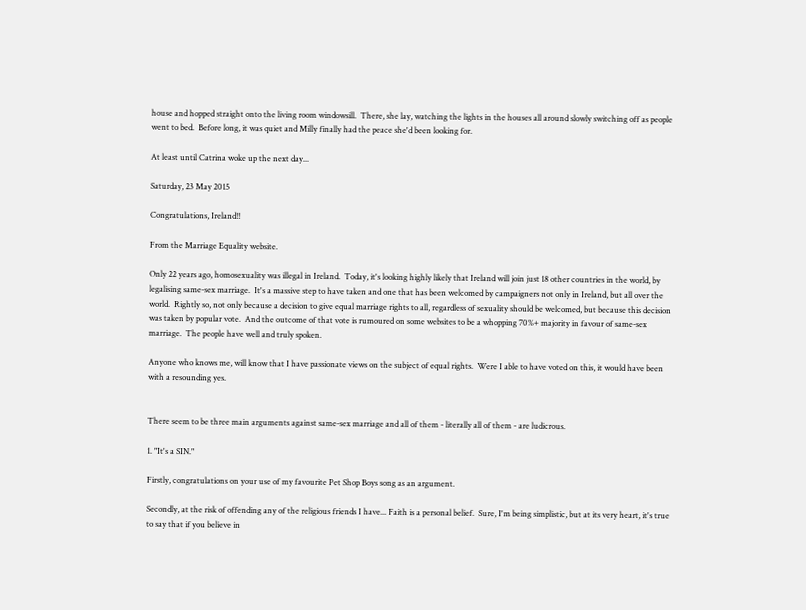house and hopped straight onto the living room windowsill.  There, she lay, watching the lights in the houses all around slowly switching off as people went to bed.  Before long, it was quiet and Milly finally had the peace she'd been looking for.

At least until Catrina woke up the next day...

Saturday, 23 May 2015

Congratulations, Ireland!!

From the Marriage Equality website.

Only 22 years ago, homosexuality was illegal in Ireland.  Today, it's looking highly likely that Ireland will join just 18 other countries in the world, by legalising same-sex marriage.  It's a massive step to have taken and one that has been welcomed by campaigners not only in Ireland, but all over the world.  Rightly so, not only because a decision to give equal marriage rights to all, regardless of sexuality should be welcomed, but because this decision was taken by popular vote.  And the outcome of that vote is rumoured on some websites to be a whopping 70%+ majority in favour of same-sex marriage.  The people have well and truly spoken.

Anyone who knows me, will know that I have passionate views on the subject of equal rights.  Were I able to have voted on this, it would have been with a resounding yes.


There seem to be three main arguments against same-sex marriage and all of them - literally all of them - are ludicrous.

1. "It's a SIN."

Firstly, congratulations on your use of my favourite Pet Shop Boys song as an argument.

Secondly, at the risk of offending any of the religious friends I have... Faith is a personal belief.  Sure, I'm being simplistic, but at its very heart, it's true to say that if you believe in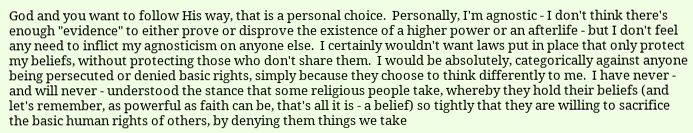God and you want to follow His way, that is a personal choice.  Personally, I'm agnostic - I don't think there's enough "evidence" to either prove or disprove the existence of a higher power or an afterlife - but I don't feel any need to inflict my agnosticism on anyone else.  I certainly wouldn't want laws put in place that only protect my beliefs, without protecting those who don't share them.  I would be absolutely, categorically against anyone being persecuted or denied basic rights, simply because they choose to think differently to me.  I have never - and will never - understood the stance that some religious people take, whereby they hold their beliefs (and let's remember, as powerful as faith can be, that's all it is - a belief) so tightly that they are willing to sacrifice the basic human rights of others, by denying them things we take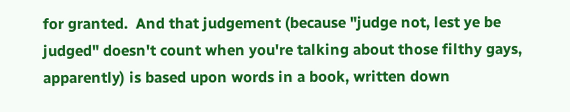for granted.  And that judgement (because "judge not, lest ye be judged" doesn't count when you're talking about those filthy gays, apparently) is based upon words in a book, written down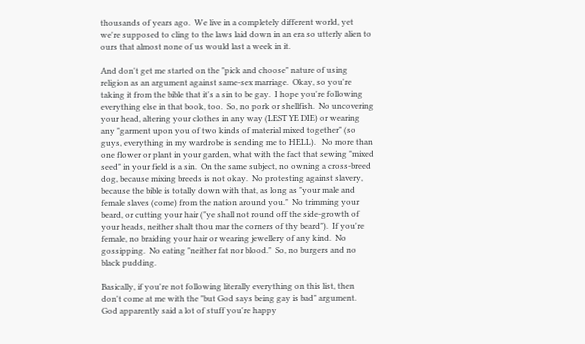thousands of years ago.  We live in a completely different world, yet we're supposed to cling to the laws laid down in an era so utterly alien to ours that almost none of us would last a week in it.

And don't get me started on the "pick and choose" nature of using religion as an argument against same-sex marriage.  Okay, so you're taking it from the bible that it's a sin to be gay.  I hope you're following everything else in that book, too.  So, no pork or shellfish.  No uncovering your head, altering your clothes in any way (LEST YE DIE) or wearing any "garment upon you of two kinds of material mixed together" (so guys, everything in my wardrobe is sending me to HELL).   No more than one flower or plant in your garden, what with the fact that sewing "mixed seed" in your field is a sin.  On the same subject, no owning a cross-breed dog, because mixing breeds is not okay.  No protesting against slavery, because the bible is totally down with that, as long as "your male and female slaves (come) from the nation around you."  No trimming your beard, or cutting your hair ("ye shall not round off the side-growth of your heads, neither shalt thou mar the corners of thy beard").  If you're female, no braiding your hair or wearing jewellery of any kind.  No gossipping.  No eating "neither fat nor blood."  So, no burgers and no black pudding.

Basically, if you're not following literally everything on this list, then don't come at me with the "but God says being gay is bad" argument.  God apparently said a lot of stuff you're happy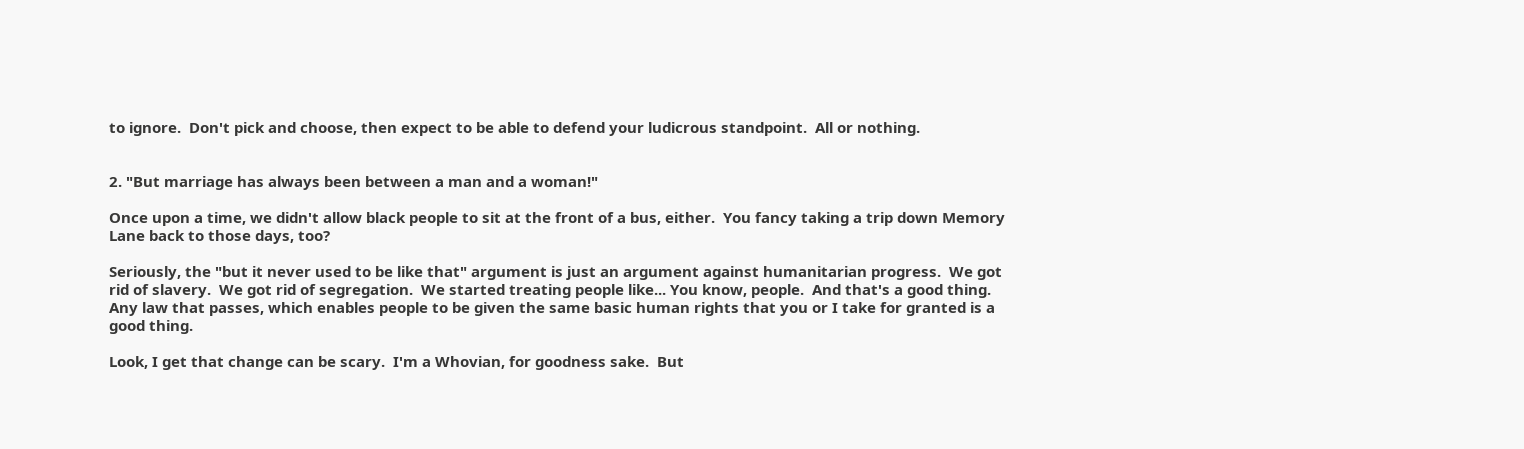to ignore.  Don't pick and choose, then expect to be able to defend your ludicrous standpoint.  All or nothing.


2. "But marriage has always been between a man and a woman!"

Once upon a time, we didn't allow black people to sit at the front of a bus, either.  You fancy taking a trip down Memory Lane back to those days, too?

Seriously, the "but it never used to be like that" argument is just an argument against humanitarian progress.  We got rid of slavery.  We got rid of segregation.  We started treating people like... You know, people.  And that's a good thing.  Any law that passes, which enables people to be given the same basic human rights that you or I take for granted is a good thing.

Look, I get that change can be scary.  I'm a Whovian, for goodness sake.  But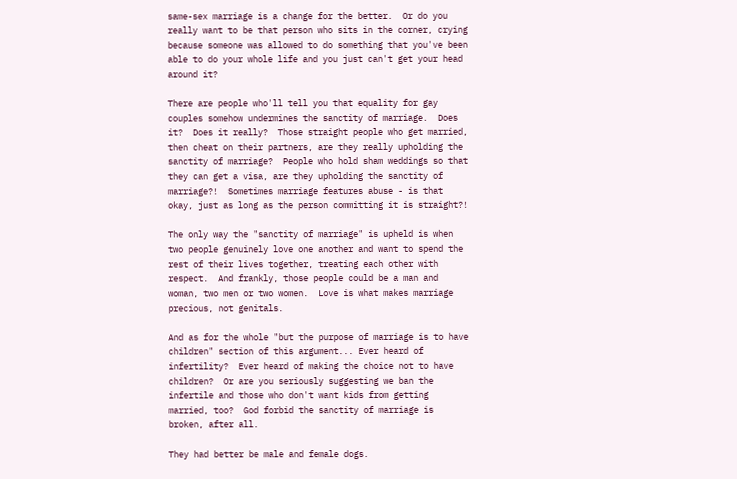same-sex marriage is a change for the better.  Or do you really want to be that person who sits in the corner, crying because someone was allowed to do something that you've been able to do your whole life and you just can't get your head around it?

There are people who'll tell you that equality for gay couples somehow undermines the sanctity of marriage.  Does it?  Does it really?  Those straight people who get married, then cheat on their partners, are they really upholding the sanctity of marriage?  People who hold sham weddings so that they can get a visa, are they upholding the sanctity of marriage?!  Sometimes marriage features abuse - is that okay, just as long as the person committing it is straight?!

The only way the "sanctity of marriage" is upheld is when two people genuinely love one another and want to spend the rest of their lives together, treating each other with respect.  And frankly, those people could be a man and woman, two men or two women.  Love is what makes marriage precious, not genitals.

And as for the whole "but the purpose of marriage is to have children" section of this argument... Ever heard of infertility?  Ever heard of making the choice not to have children?  Or are you seriously suggesting we ban the infertile and those who don't want kids from getting married, too?  God forbid the sanctity of marriage is broken, after all.

They had better be male and female dogs.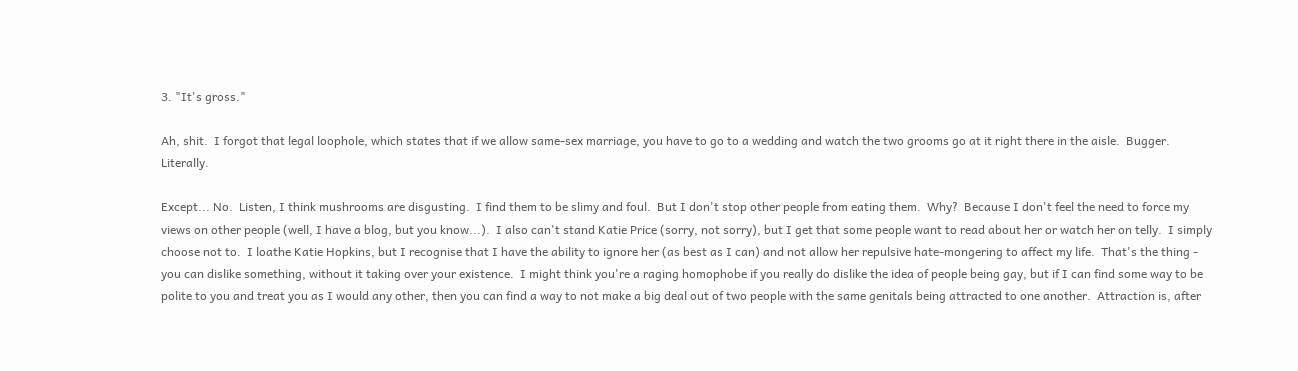3. "It's gross."

Ah, shit.  I forgot that legal loophole, which states that if we allow same-sex marriage, you have to go to a wedding and watch the two grooms go at it right there in the aisle.  Bugger.  Literally.

Except... No.  Listen, I think mushrooms are disgusting.  I find them to be slimy and foul.  But I don't stop other people from eating them.  Why?  Because I don't feel the need to force my views on other people (well, I have a blog, but you know...).  I also can't stand Katie Price (sorry, not sorry), but I get that some people want to read about her or watch her on telly.  I simply choose not to.  I loathe Katie Hopkins, but I recognise that I have the ability to ignore her (as best as I can) and not allow her repulsive hate-mongering to affect my life.  That's the thing - you can dislike something, without it taking over your existence.  I might think you're a raging homophobe if you really do dislike the idea of people being gay, but if I can find some way to be polite to you and treat you as I would any other, then you can find a way to not make a big deal out of two people with the same genitals being attracted to one another.  Attraction is, after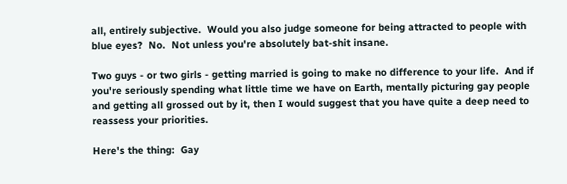all, entirely subjective.  Would you also judge someone for being attracted to people with blue eyes?  No.  Not unless you're absolutely bat-shit insane.

Two guys - or two girls - getting married is going to make no difference to your life.  And if you're seriously spending what little time we have on Earth, mentally picturing gay people and getting all grossed out by it, then I would suggest that you have quite a deep need to reassess your priorities.

Here's the thing:  Gay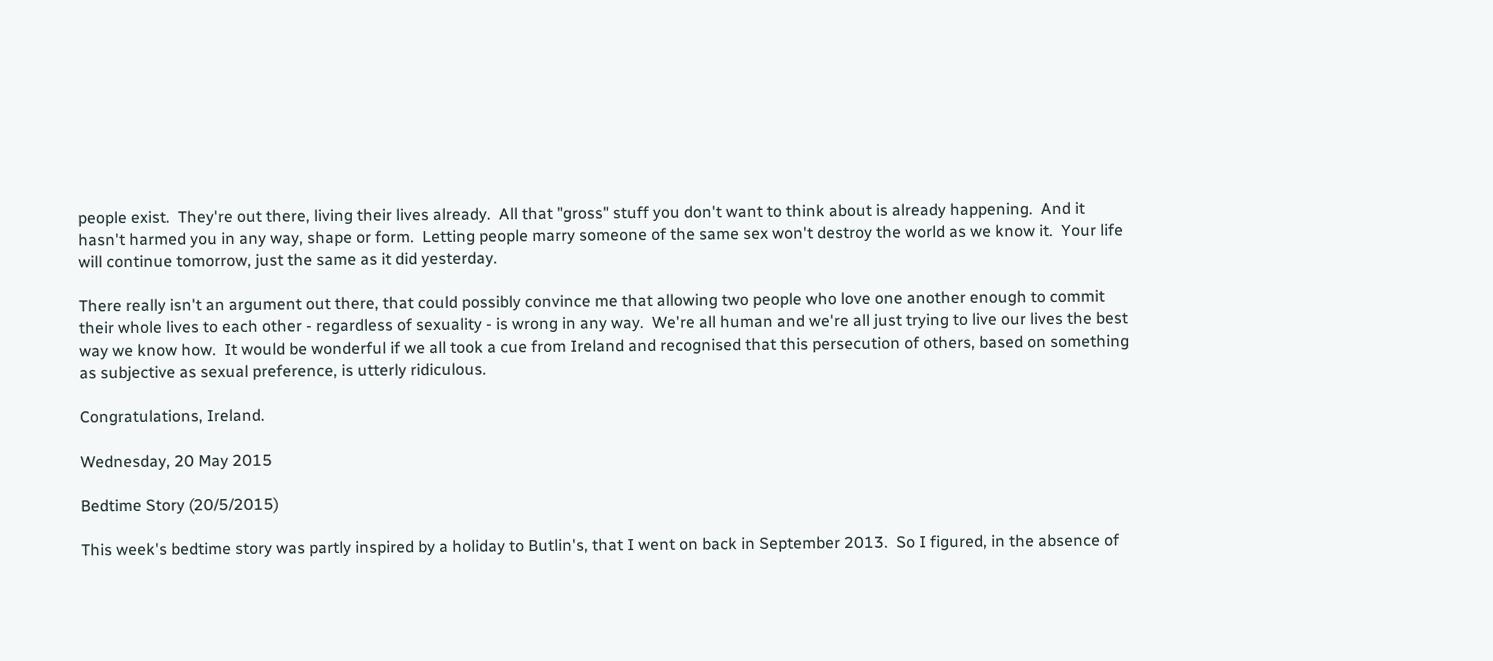people exist.  They're out there, living their lives already.  All that "gross" stuff you don't want to think about is already happening.  And it hasn't harmed you in any way, shape or form.  Letting people marry someone of the same sex won't destroy the world as we know it.  Your life will continue tomorrow, just the same as it did yesterday.

There really isn't an argument out there, that could possibly convince me that allowing two people who love one another enough to commit their whole lives to each other - regardless of sexuality - is wrong in any way.  We're all human and we're all just trying to live our lives the best way we know how.  It would be wonderful if we all took a cue from Ireland and recognised that this persecution of others, based on something as subjective as sexual preference, is utterly ridiculous.

Congratulations, Ireland.

Wednesday, 20 May 2015

Bedtime Story (20/5/2015)

This week's bedtime story was partly inspired by a holiday to Butlin's, that I went on back in September 2013.  So I figured, in the absence of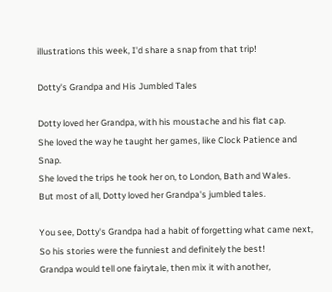illustrations this week, I'd share a snap from that trip!

Dotty's Grandpa and His Jumbled Tales

Dotty loved her Grandpa, with his moustache and his flat cap.
She loved the way he taught her games, like Clock Patience and Snap.
She loved the trips he took her on, to London, Bath and Wales.
But most of all, Dotty loved her Grandpa's jumbled tales.

You see, Dotty's Grandpa had a habit of forgetting what came next,
So his stories were the funniest and definitely the best!
Grandpa would tell one fairytale, then mix it with another,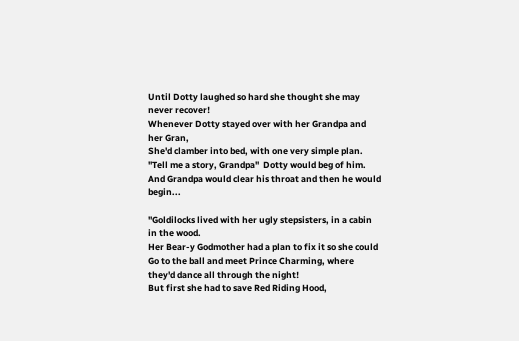Until Dotty laughed so hard she thought she may never recover!
Whenever Dotty stayed over with her Grandpa and her Gran,
She'd clamber into bed, with one very simple plan.
"Tell me a story, Grandpa"  Dotty would beg of him.
And Grandpa would clear his throat and then he would begin...

"Goldilocks lived with her ugly stepsisters, in a cabin in the wood.
Her Bear-y Godmother had a plan to fix it so she could
Go to the ball and meet Prince Charming, where they'd dance all through the night!
But first she had to save Red Riding Hood,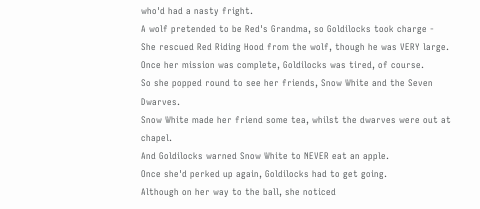who'd had a nasty fright.
A wolf pretended to be Red's Grandma, so Goldilocks took charge -
She rescued Red Riding Hood from the wolf, though he was VERY large.
Once her mission was complete, Goldilocks was tired, of course.
So she popped round to see her friends, Snow White and the Seven Dwarves.
Snow White made her friend some tea, whilst the dwarves were out at chapel.
And Goldilocks warned Snow White to NEVER eat an apple.
Once she'd perked up again, Goldilocks had to get going.
Although on her way to the ball, she noticed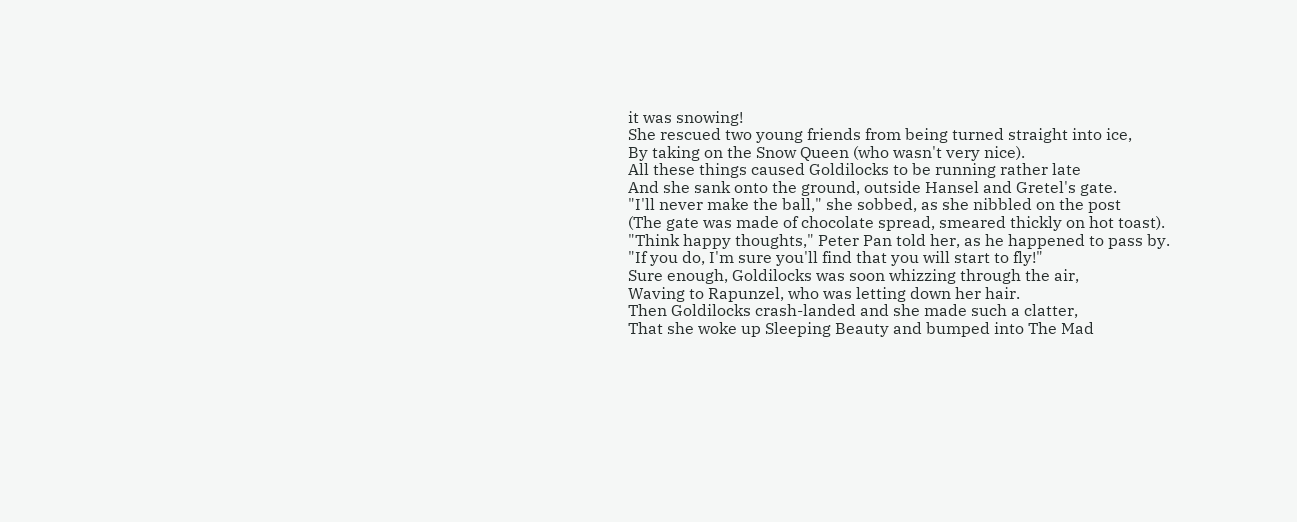it was snowing!
She rescued two young friends from being turned straight into ice,
By taking on the Snow Queen (who wasn't very nice).
All these things caused Goldilocks to be running rather late
And she sank onto the ground, outside Hansel and Gretel's gate.
"I'll never make the ball," she sobbed, as she nibbled on the post
(The gate was made of chocolate spread, smeared thickly on hot toast).
"Think happy thoughts," Peter Pan told her, as he happened to pass by.
"If you do, I'm sure you'll find that you will start to fly!"
Sure enough, Goldilocks was soon whizzing through the air,
Waving to Rapunzel, who was letting down her hair.
Then Goldilocks crash-landed and she made such a clatter,
That she woke up Sleeping Beauty and bumped into The Mad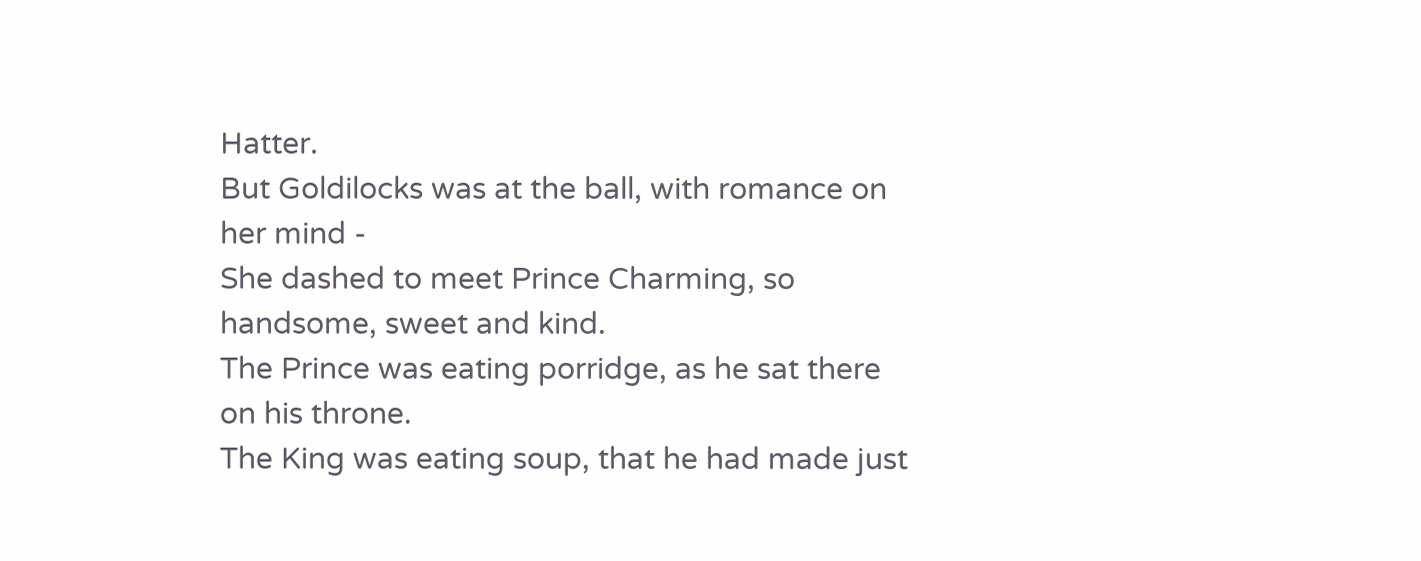Hatter.
But Goldilocks was at the ball, with romance on her mind -
She dashed to meet Prince Charming, so handsome, sweet and kind.
The Prince was eating porridge, as he sat there on his throne.
The King was eating soup, that he had made just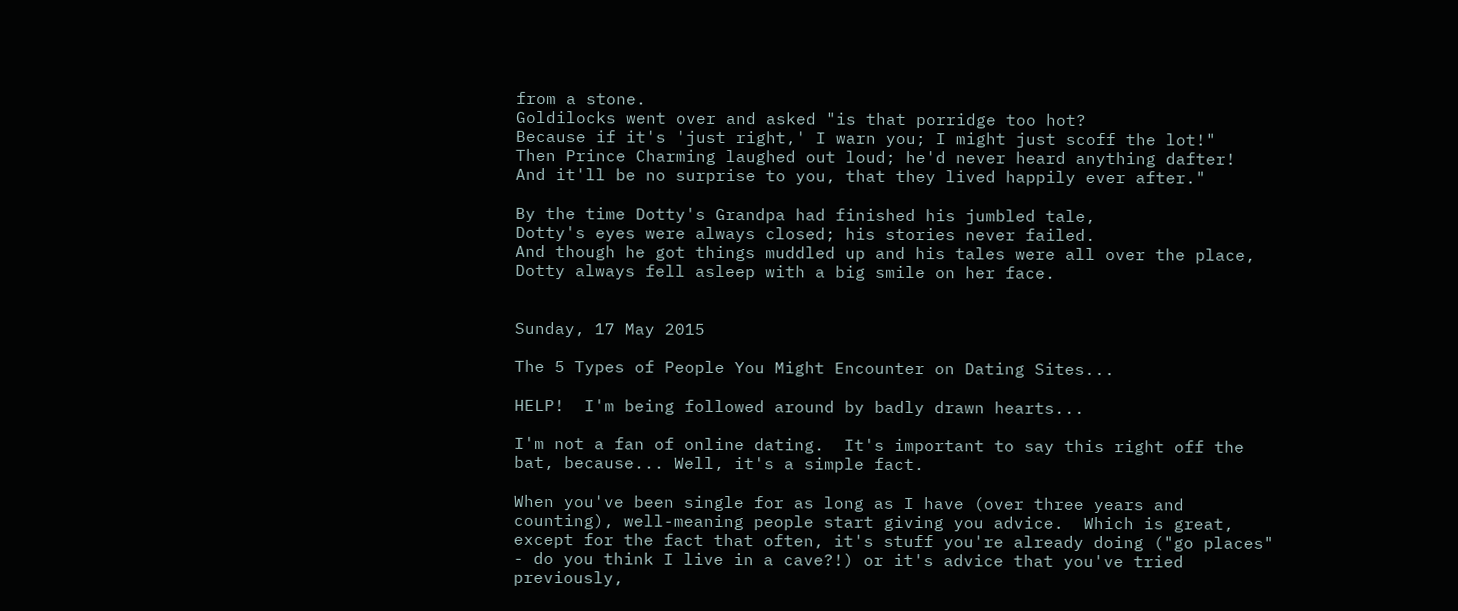from a stone.
Goldilocks went over and asked "is that porridge too hot?
Because if it's 'just right,' I warn you; I might just scoff the lot!"
Then Prince Charming laughed out loud; he'd never heard anything dafter!
And it'll be no surprise to you, that they lived happily ever after."

By the time Dotty's Grandpa had finished his jumbled tale,
Dotty's eyes were always closed; his stories never failed.
And though he got things muddled up and his tales were all over the place,
Dotty always fell asleep with a big smile on her face.


Sunday, 17 May 2015

The 5 Types of People You Might Encounter on Dating Sites...

HELP!  I'm being followed around by badly drawn hearts...

I'm not a fan of online dating.  It's important to say this right off the bat, because... Well, it's a simple fact.

When you've been single for as long as I have (over three years and counting), well-meaning people start giving you advice.  Which is great, except for the fact that often, it's stuff you're already doing ("go places" - do you think I live in a cave?!) or it's advice that you've tried previously,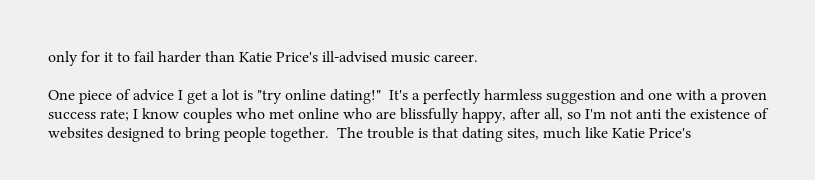only for it to fail harder than Katie Price's ill-advised music career.

One piece of advice I get a lot is "try online dating!"  It's a perfectly harmless suggestion and one with a proven success rate; I know couples who met online who are blissfully happy, after all, so I'm not anti the existence of websites designed to bring people together.  The trouble is that dating sites, much like Katie Price's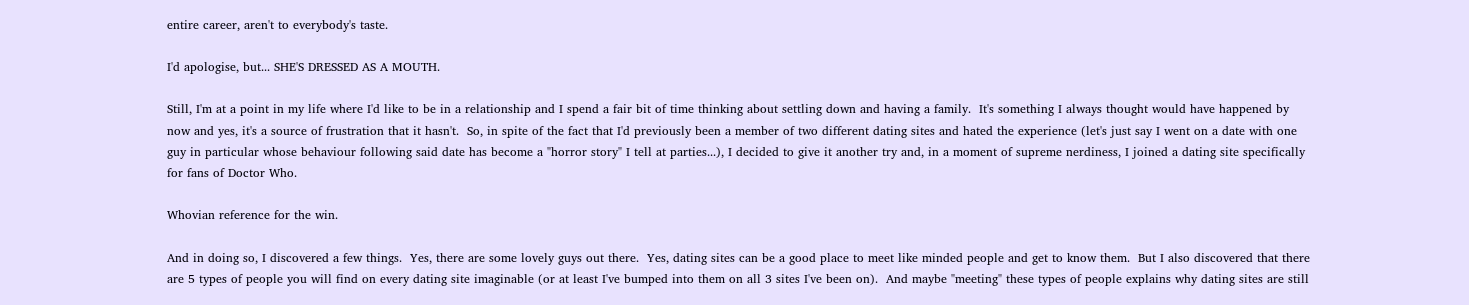entire career, aren't to everybody's taste.

I'd apologise, but... SHE'S DRESSED AS A MOUTH.

Still, I'm at a point in my life where I'd like to be in a relationship and I spend a fair bit of time thinking about settling down and having a family.  It's something I always thought would have happened by now and yes, it's a source of frustration that it hasn't.  So, in spite of the fact that I'd previously been a member of two different dating sites and hated the experience (let's just say I went on a date with one guy in particular whose behaviour following said date has become a "horror story" I tell at parties...), I decided to give it another try and, in a moment of supreme nerdiness, I joined a dating site specifically for fans of Doctor Who.

Whovian reference for the win.

And in doing so, I discovered a few things.  Yes, there are some lovely guys out there.  Yes, dating sites can be a good place to meet like minded people and get to know them.  But I also discovered that there are 5 types of people you will find on every dating site imaginable (or at least I've bumped into them on all 3 sites I've been on).  And maybe "meeting" these types of people explains why dating sites are still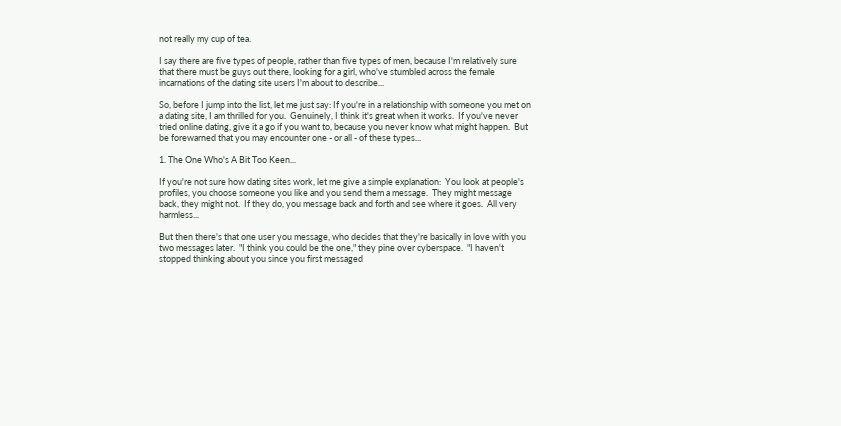not really my cup of tea.

I say there are five types of people, rather than five types of men, because I'm relatively sure that there must be guys out there, looking for a girl, who've stumbled across the female incarnations of the dating site users I'm about to describe...

So, before I jump into the list, let me just say: If you're in a relationship with someone you met on a dating site, I am thrilled for you.  Genuinely, I think it's great when it works.  If you've never tried online dating, give it a go if you want to, because you never know what might happen.  But be forewarned that you may encounter one - or all - of these types...

1. The One Who's A Bit Too Keen...

If you're not sure how dating sites work, let me give a simple explanation:  You look at people's profiles, you choose someone you like and you send them a message.  They might message back, they might not.  If they do, you message back and forth and see where it goes.  All very harmless...

But then there's that one user you message, who decides that they're basically in love with you two messages later.  "I think you could be the one," they pine over cyberspace.  "I haven't stopped thinking about you since you first messaged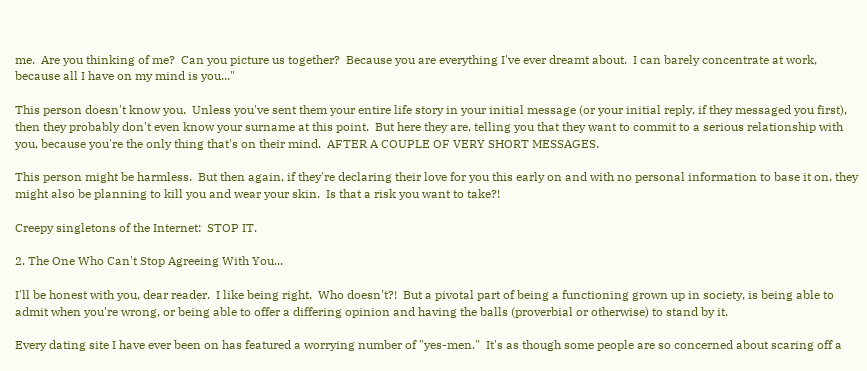me.  Are you thinking of me?  Can you picture us together?  Because you are everything I've ever dreamt about.  I can barely concentrate at work, because all I have on my mind is you..."

This person doesn't know you.  Unless you've sent them your entire life story in your initial message (or your initial reply, if they messaged you first), then they probably don't even know your surname at this point.  But here they are, telling you that they want to commit to a serious relationship with you, because you're the only thing that's on their mind.  AFTER A COUPLE OF VERY SHORT MESSAGES.

This person might be harmless.  But then again, if they're declaring their love for you this early on and with no personal information to base it on, they might also be planning to kill you and wear your skin.  Is that a risk you want to take?!

Creepy singletons of the Internet:  STOP IT.

2. The One Who Can't Stop Agreeing With You...

I'll be honest with you, dear reader.  I like being right.  Who doesn't?!  But a pivotal part of being a functioning grown up in society, is being able to admit when you're wrong, or being able to offer a differing opinion and having the balls (proverbial or otherwise) to stand by it.

Every dating site I have ever been on has featured a worrying number of "yes-men."  It's as though some people are so concerned about scaring off a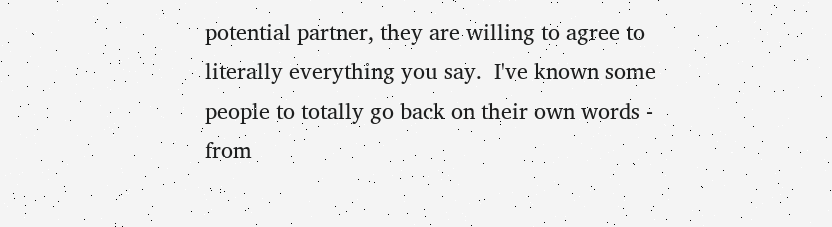potential partner, they are willing to agree to literally everything you say.  I've known some people to totally go back on their own words - from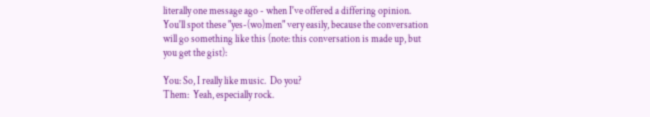literally one message ago - when I've offered a differing opinion.  You'll spot these "yes-(wo)men" very easily, because the conversation will go something like this (note: this conversation is made up, but you get the gist):

You: So, I really like music.  Do you?
Them:  Yeah, especially rock.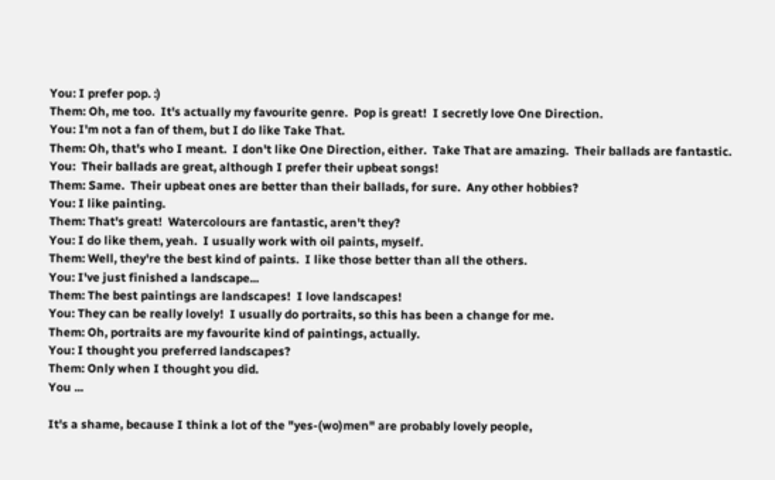You: I prefer pop. :)
Them: Oh, me too.  It's actually my favourite genre.  Pop is great!  I secretly love One Direction.
You: I'm not a fan of them, but I do like Take That.
Them: Oh, that's who I meant.  I don't like One Direction, either.  Take That are amazing.  Their ballads are fantastic.
You:  Their ballads are great, although I prefer their upbeat songs!
Them: Same.  Their upbeat ones are better than their ballads, for sure.  Any other hobbies?
You: I like painting.
Them: That's great!  Watercolours are fantastic, aren't they?
You: I do like them, yeah.  I usually work with oil paints, myself.
Them: Well, they're the best kind of paints.  I like those better than all the others.
You: I've just finished a landscape...
Them: The best paintings are landscapes!  I love landscapes!
You: They can be really lovely!  I usually do portraits, so this has been a change for me.
Them: Oh, portraits are my favourite kind of paintings, actually.
You: I thought you preferred landscapes?
Them: Only when I thought you did.
You ...

It's a shame, because I think a lot of the "yes-(wo)men" are probably lovely people,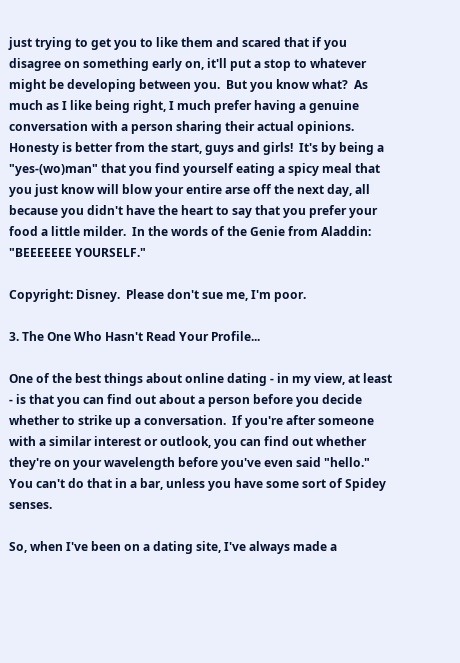just trying to get you to like them and scared that if you disagree on something early on, it'll put a stop to whatever might be developing between you.  But you know what?  As much as I like being right, I much prefer having a genuine conversation with a person sharing their actual opinions.  Honesty is better from the start, guys and girls!  It's by being a "yes-(wo)man" that you find yourself eating a spicy meal that you just know will blow your entire arse off the next day, all because you didn't have the heart to say that you prefer your food a little milder.  In the words of the Genie from Aladdin:  "BEEEEEEE YOURSELF."

Copyright: Disney.  Please don't sue me, I'm poor.

3. The One Who Hasn't Read Your Profile...

One of the best things about online dating - in my view, at least - is that you can find out about a person before you decide whether to strike up a conversation.  If you're after someone with a similar interest or outlook, you can find out whether they're on your wavelength before you've even said "hello."  You can't do that in a bar, unless you have some sort of Spidey senses.

So, when I've been on a dating site, I've always made a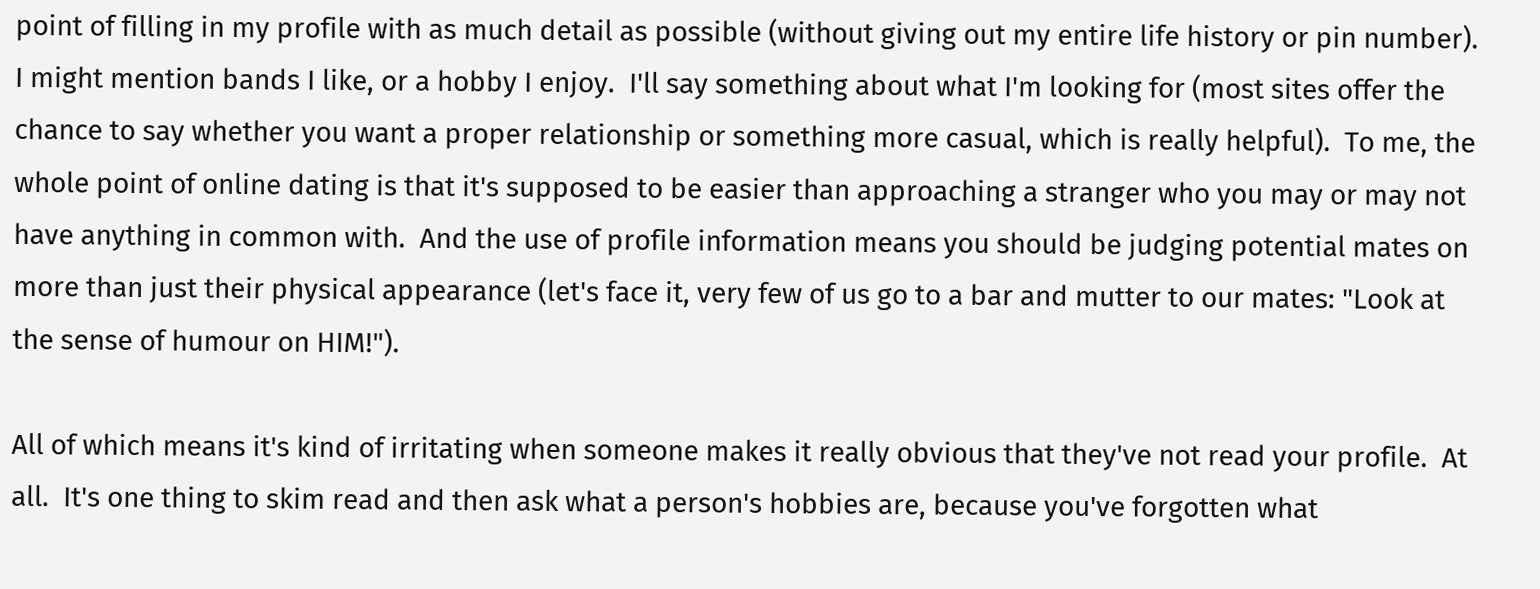point of filling in my profile with as much detail as possible (without giving out my entire life history or pin number).  I might mention bands I like, or a hobby I enjoy.  I'll say something about what I'm looking for (most sites offer the chance to say whether you want a proper relationship or something more casual, which is really helpful).  To me, the whole point of online dating is that it's supposed to be easier than approaching a stranger who you may or may not have anything in common with.  And the use of profile information means you should be judging potential mates on more than just their physical appearance (let's face it, very few of us go to a bar and mutter to our mates: "Look at the sense of humour on HIM!").

All of which means it's kind of irritating when someone makes it really obvious that they've not read your profile.  At all.  It's one thing to skim read and then ask what a person's hobbies are, because you've forgotten what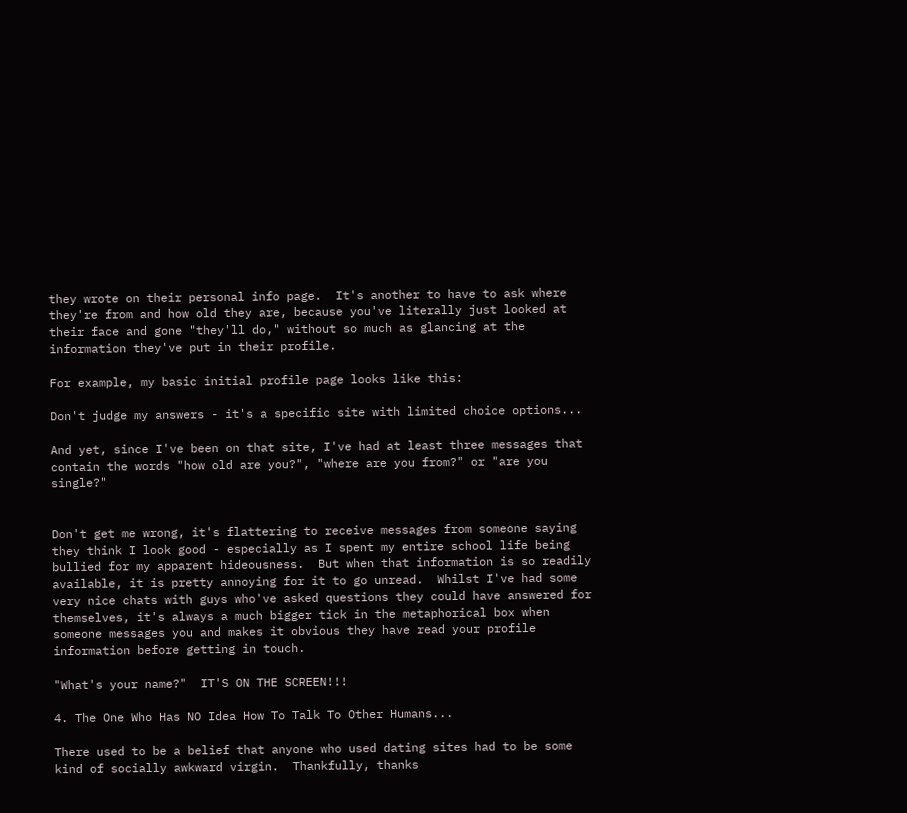they wrote on their personal info page.  It's another to have to ask where they're from and how old they are, because you've literally just looked at their face and gone "they'll do," without so much as glancing at the information they've put in their profile.

For example, my basic initial profile page looks like this:

Don't judge my answers - it's a specific site with limited choice options...

And yet, since I've been on that site, I've had at least three messages that contain the words "how old are you?", "where are you from?" or "are you single?"


Don't get me wrong, it's flattering to receive messages from someone saying they think I look good - especially as I spent my entire school life being bullied for my apparent hideousness.  But when that information is so readily available, it is pretty annoying for it to go unread.  Whilst I've had some very nice chats with guys who've asked questions they could have answered for themselves, it's always a much bigger tick in the metaphorical box when someone messages you and makes it obvious they have read your profile information before getting in touch.

"What's your name?"  IT'S ON THE SCREEN!!!

4. The One Who Has NO Idea How To Talk To Other Humans...

There used to be a belief that anyone who used dating sites had to be some kind of socially awkward virgin.  Thankfully, thanks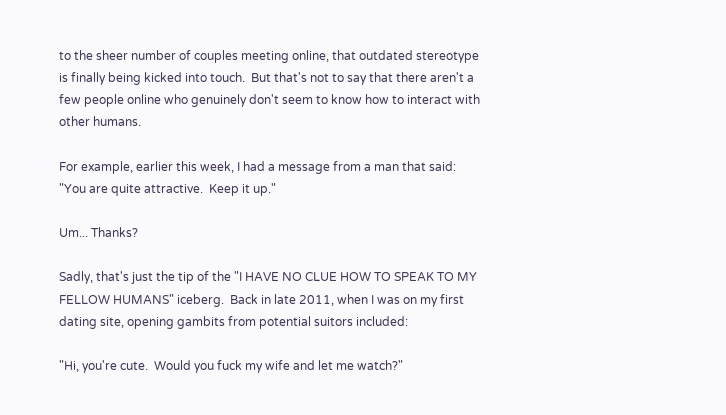to the sheer number of couples meeting online, that outdated stereotype is finally being kicked into touch.  But that's not to say that there aren't a few people online who genuinely don't seem to know how to interact with other humans.

For example, earlier this week, I had a message from a man that said: "You are quite attractive.  Keep it up."

Um... Thanks?

Sadly, that's just the tip of the "I HAVE NO CLUE HOW TO SPEAK TO MY FELLOW HUMANS" iceberg.  Back in late 2011, when I was on my first dating site, opening gambits from potential suitors included:

"Hi, you're cute.  Would you fuck my wife and let me watch?"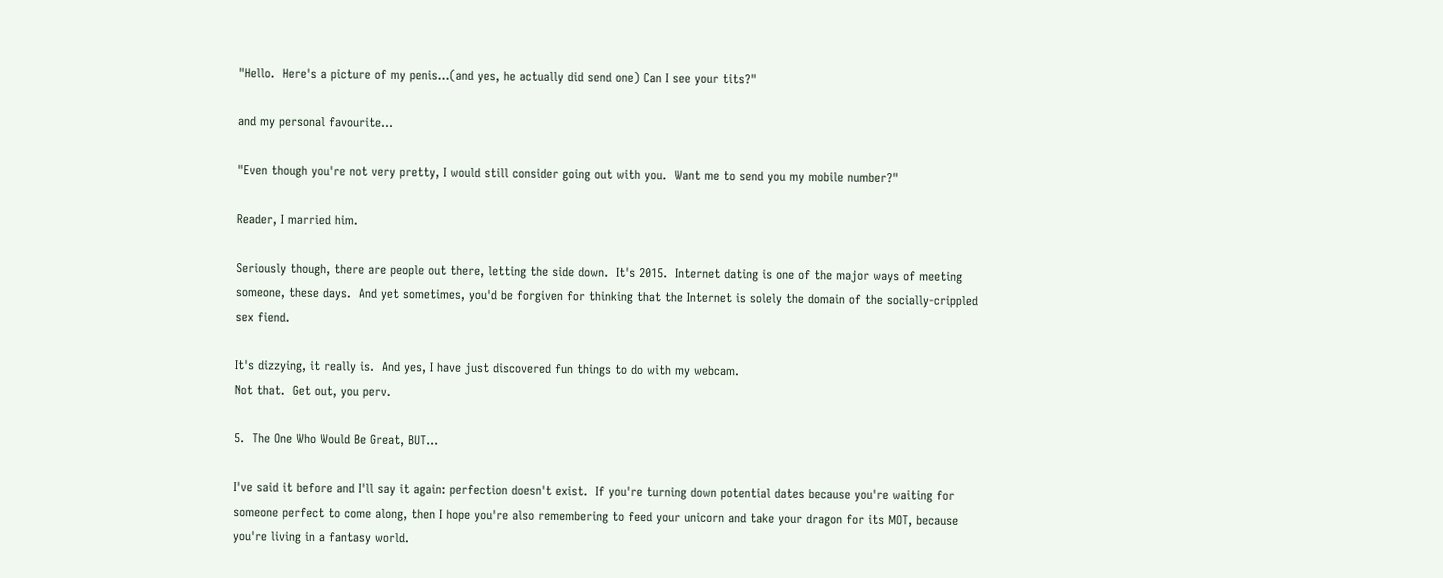"Hello.  Here's a picture of my penis...(and yes, he actually did send one) Can I see your tits?"

and my personal favourite...

"Even though you're not very pretty, I would still consider going out with you.  Want me to send you my mobile number?"

Reader, I married him.

Seriously though, there are people out there, letting the side down.  It's 2015.  Internet dating is one of the major ways of meeting someone, these days.  And yet sometimes, you'd be forgiven for thinking that the Internet is solely the domain of the socially-crippled sex fiend.

It's dizzying, it really is.  And yes, I have just discovered fun things to do with my webcam.
Not that.  Get out, you perv.

5.  The One Who Would Be Great, BUT...

I've said it before and I'll say it again: perfection doesn't exist.  If you're turning down potential dates because you're waiting for someone perfect to come along, then I hope you're also remembering to feed your unicorn and take your dragon for its MOT, because you're living in a fantasy world.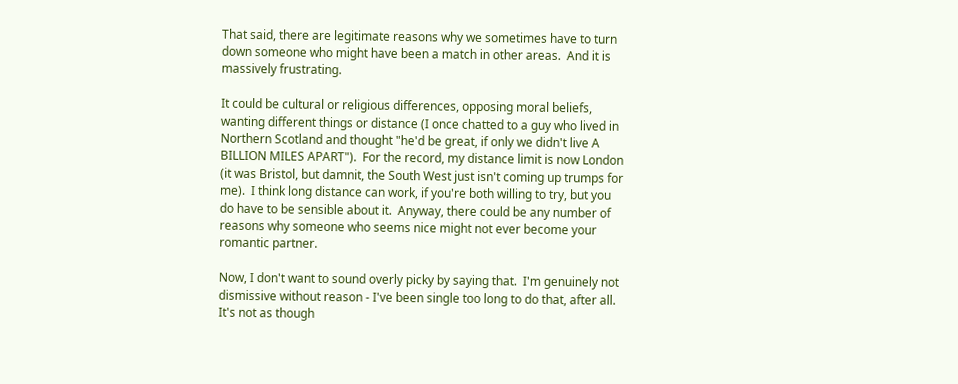That said, there are legitimate reasons why we sometimes have to turn down someone who might have been a match in other areas.  And it is massively frustrating.

It could be cultural or religious differences, opposing moral beliefs, wanting different things or distance (I once chatted to a guy who lived in Northern Scotland and thought "he'd be great, if only we didn't live A BILLION MILES APART").  For the record, my distance limit is now London (it was Bristol, but damnit, the South West just isn't coming up trumps for me).  I think long distance can work, if you're both willing to try, but you do have to be sensible about it.  Anyway, there could be any number of reasons why someone who seems nice might not ever become your romantic partner.

Now, I don't want to sound overly picky by saying that.  I'm genuinely not dismissive without reason - I've been single too long to do that, after all.  It's not as though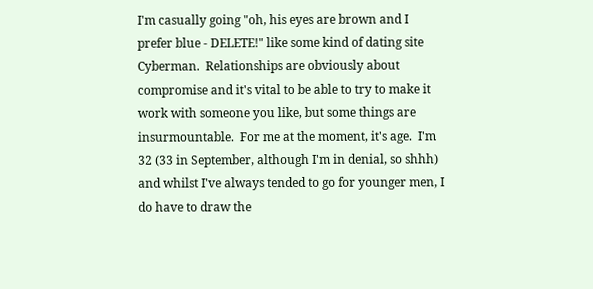I'm casually going "oh, his eyes are brown and I prefer blue - DELETE!" like some kind of dating site Cyberman.  Relationships are obviously about compromise and it's vital to be able to try to make it work with someone you like, but some things are insurmountable.  For me at the moment, it's age.  I'm 32 (33 in September, although I'm in denial, so shhh) and whilst I've always tended to go for younger men, I do have to draw the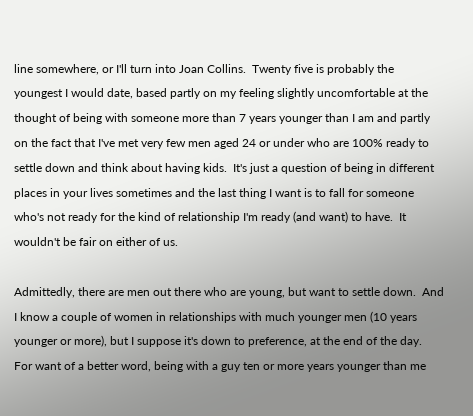line somewhere, or I'll turn into Joan Collins.  Twenty five is probably the youngest I would date, based partly on my feeling slightly uncomfortable at the thought of being with someone more than 7 years younger than I am and partly on the fact that I've met very few men aged 24 or under who are 100% ready to settle down and think about having kids.  It's just a question of being in different places in your lives sometimes and the last thing I want is to fall for someone who's not ready for the kind of relationship I'm ready (and want) to have.  It wouldn't be fair on either of us.

Admittedly, there are men out there who are young, but want to settle down.  And I know a couple of women in relationships with much younger men (10 years younger or more), but I suppose it's down to preference, at the end of the day.  For want of a better word, being with a guy ten or more years younger than me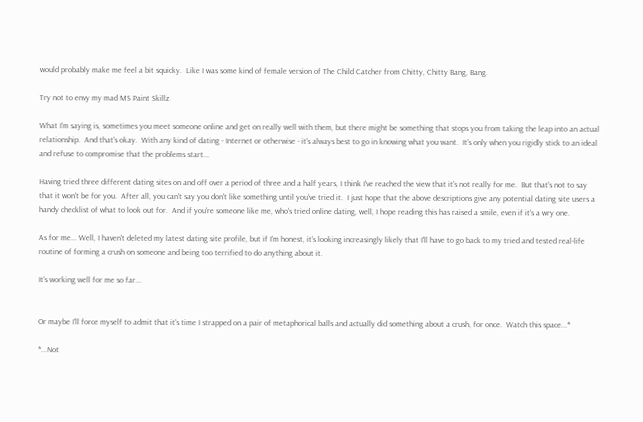would probably make me feel a bit squicky.  Like I was some kind of female version of The Child Catcher from Chitty, Chitty Bang, Bang.

Try not to envy my mad MS Paint Skillz.

What I'm saying is, sometimes you meet someone online and get on really well with them, but there might be something that stops you from taking the leap into an actual relationship.  And that's okay.  With any kind of dating - Internet or otherwise - it's always best to go in knowing what you want.  It's only when you rigidly stick to an ideal and refuse to compromise that the problems start...

Having tried three different dating sites on and off over a period of three and a half years, I think I've reached the view that it's not really for me.  But that's not to say that it won't be for you.  After all, you can't say you don't like something until you've tried it.  I just hope that the above descriptions give any potential dating site users a handy checklist of what to look out for.  And if you're someone like me, who's tried online dating, well, I hope reading this has raised a smile, even if it's a wry one.

As for me... Well, I haven't deleted my latest dating site profile, but if I'm honest, it's looking increasingly likely that I'll have to go back to my tried and tested real-life routine of forming a crush on someone and being too terrified to do anything about it.

It's working well for me so far...


Or maybe I'll force myself to admit that it's time I strapped on a pair of metaphorical balls and actually did something about a crush, for once.  Watch this space...*

*...Not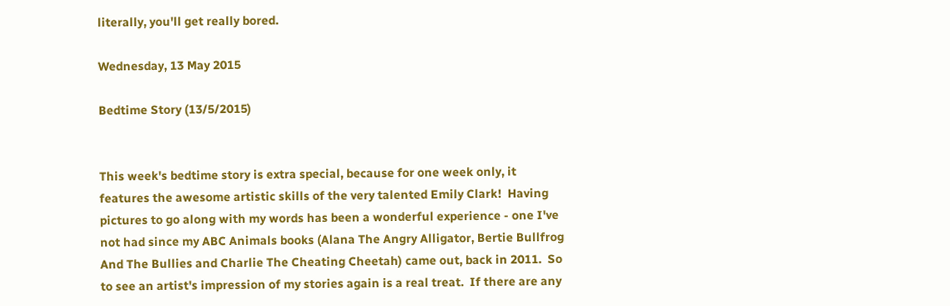literally, you'll get really bored.

Wednesday, 13 May 2015

Bedtime Story (13/5/2015)


This week's bedtime story is extra special, because for one week only, it features the awesome artistic skills of the very talented Emily Clark!  Having pictures to go along with my words has been a wonderful experience - one I've not had since my ABC Animals books (Alana The Angry Alligator, Bertie Bullfrog And The Bullies and Charlie The Cheating Cheetah) came out, back in 2011.  So to see an artist's impression of my stories again is a real treat.  If there are any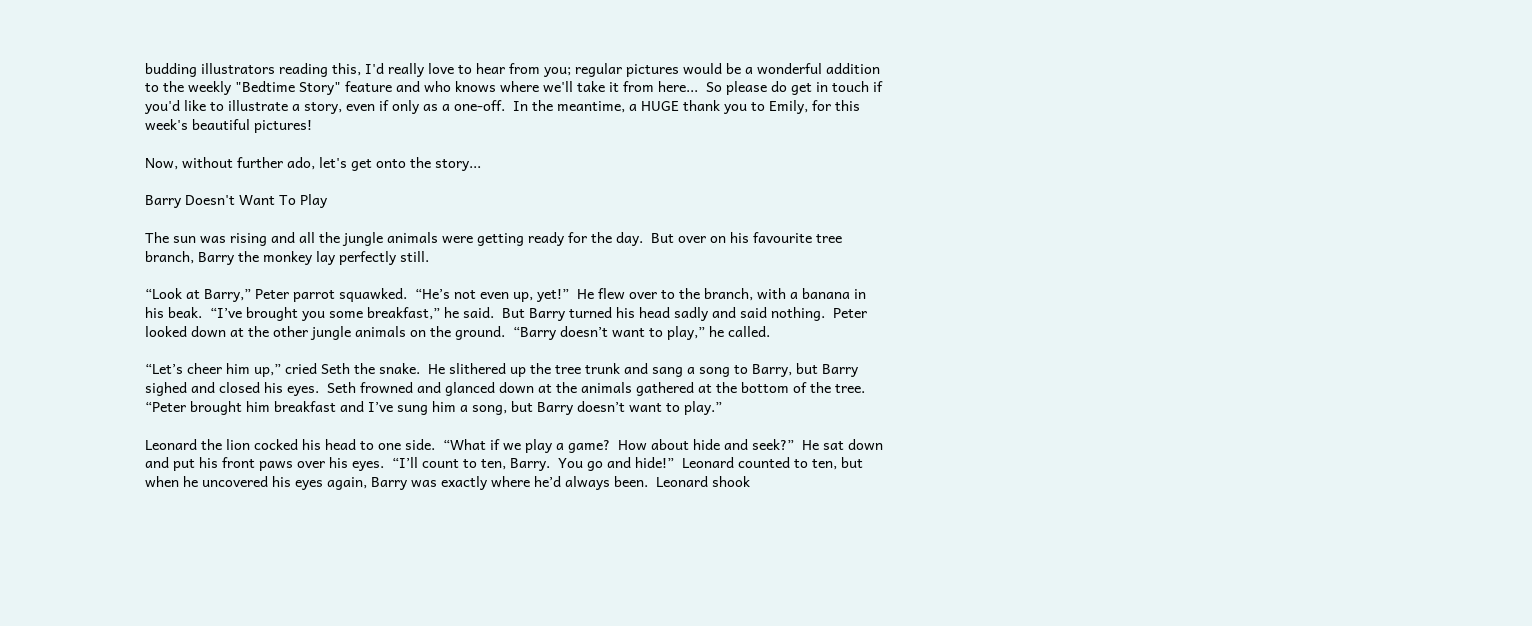budding illustrators reading this, I'd really love to hear from you; regular pictures would be a wonderful addition to the weekly "Bedtime Story" feature and who knows where we'll take it from here...  So please do get in touch if you'd like to illustrate a story, even if only as a one-off.  In the meantime, a HUGE thank you to Emily, for this week's beautiful pictures!

Now, without further ado, let's get onto the story...

Barry Doesn't Want To Play

The sun was rising and all the jungle animals were getting ready for the day.  But over on his favourite tree branch, Barry the monkey lay perfectly still.

“Look at Barry,” Peter parrot squawked.  “He’s not even up, yet!”  He flew over to the branch, with a banana in his beak.  “I’ve brought you some breakfast,” he said.  But Barry turned his head sadly and said nothing.  Peter looked down at the other jungle animals on the ground.  “Barry doesn’t want to play,” he called.

“Let’s cheer him up,” cried Seth the snake.  He slithered up the tree trunk and sang a song to Barry, but Barry sighed and closed his eyes.  Seth frowned and glanced down at the animals gathered at the bottom of the tree.  “Peter brought him breakfast and I’ve sung him a song, but Barry doesn’t want to play.”

Leonard the lion cocked his head to one side.  “What if we play a game?  How about hide and seek?”  He sat down and put his front paws over his eyes.  “I’ll count to ten, Barry.  You go and hide!”  Leonard counted to ten, but when he uncovered his eyes again, Barry was exactly where he’d always been.  Leonard shook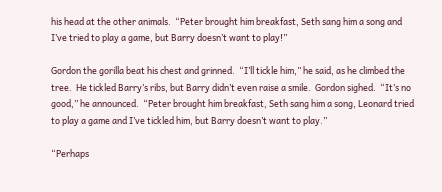his head at the other animals.  “Peter brought him breakfast, Seth sang him a song and I’ve tried to play a game, but Barry doesn’t want to play!”

Gordon the gorilla beat his chest and grinned.  “I’ll tickle him,” he said, as he climbed the tree.  He tickled Barry’s ribs, but Barry didn’t even raise a smile.  Gordon sighed.  “It’s no good,” he announced.  “Peter brought him breakfast, Seth sang him a song, Leonard tried to play a game and I’ve tickled him, but Barry doesn’t want to play.”

“Perhaps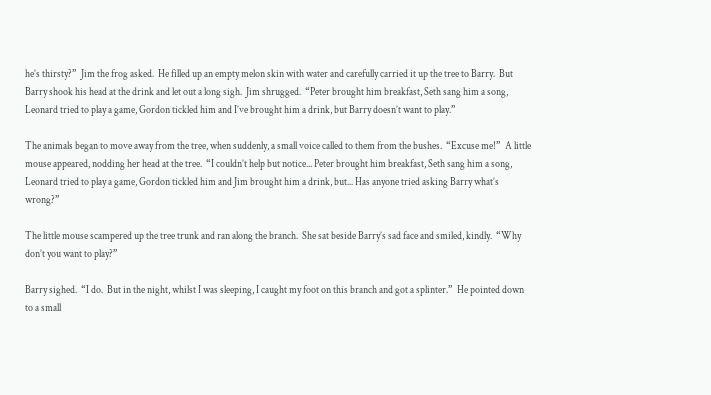he’s thirsty?”  Jim the frog asked.  He filled up an empty melon skin with water and carefully carried it up the tree to Barry.  But Barry shook his head at the drink and let out a long sigh.  Jim shrugged.  “Peter brought him breakfast, Seth sang him a song, Leonard tried to play a game, Gordon tickled him and I’ve brought him a drink, but Barry doesn’t want to play.”

The animals began to move away from the tree, when suddenly, a small voice called to them from the bushes.  “Excuse me!”  A little mouse appeared, nodding her head at the tree.  “I couldn’t help but notice... Peter brought him breakfast, Seth sang him a song, Leonard tried to play a game, Gordon tickled him and Jim brought him a drink, but... Has anyone tried asking Barry what’s wrong?”

The little mouse scampered up the tree trunk and ran along the branch.  She sat beside Barry’s sad face and smiled, kindly.  “Why don’t you want to play?”

Barry sighed.  “I do.  But in the night, whilst I was sleeping, I caught my foot on this branch and got a splinter.”  He pointed down to a small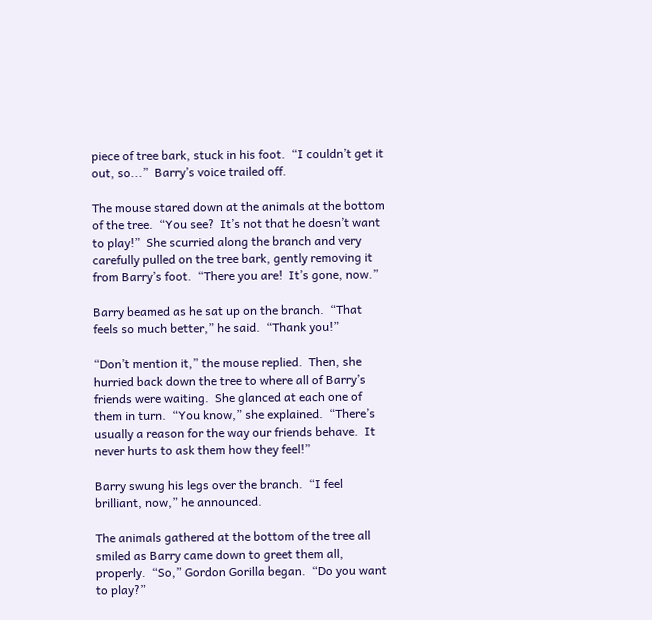piece of tree bark, stuck in his foot.  “I couldn’t get it out, so...”  Barry’s voice trailed off.

The mouse stared down at the animals at the bottom of the tree.  “You see?  It’s not that he doesn’t want to play!”  She scurried along the branch and very carefully pulled on the tree bark, gently removing it from Barry’s foot.  “There you are!  It’s gone, now.”

Barry beamed as he sat up on the branch.  “That feels so much better,” he said.  “Thank you!”

“Don’t mention it,” the mouse replied.  Then, she hurried back down the tree to where all of Barry’s friends were waiting.  She glanced at each one of them in turn.  “You know,” she explained.  “There’s usually a reason for the way our friends behave.  It never hurts to ask them how they feel!”

Barry swung his legs over the branch.  “I feel brilliant, now,” he announced.

The animals gathered at the bottom of the tree all smiled as Barry came down to greet them all, properly.  “So,” Gordon Gorilla began.  “Do you want to play?”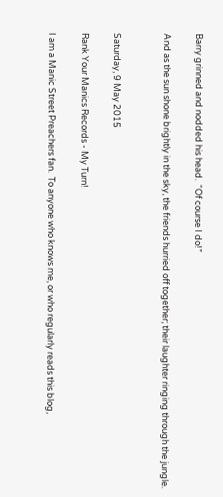Barry grinned and nodded his head.  “Of course I do!”

And as the sun shone brightly in the sky, the friends hurried off together; their laughter ringing through the jungle.


Saturday, 9 May 2015

Rank Your Manics Records - My Turn!

I am a Manic Street Preachers fan.  To anyone who knows me, or who regularly reads this blog,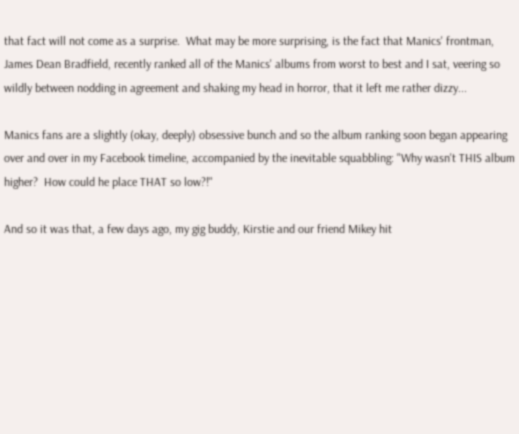that fact will not come as a surprise.  What may be more surprising, is the fact that Manics' frontman, James Dean Bradfield, recently ranked all of the Manics' albums from worst to best and I sat, veering so wildly between nodding in agreement and shaking my head in horror, that it left me rather dizzy...

Manics fans are a slightly (okay, deeply) obsessive bunch and so the album ranking soon began appearing over and over in my Facebook timeline, accompanied by the inevitable squabbling: "Why wasn't THIS album higher?  How could he place THAT so low?!"

And so it was that, a few days ago, my gig buddy, Kirstie and our friend Mikey hit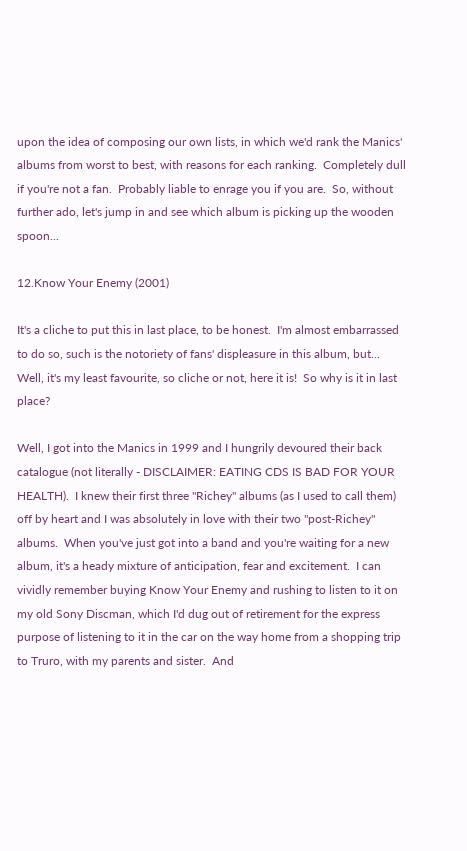upon the idea of composing our own lists, in which we'd rank the Manics' albums from worst to best, with reasons for each ranking.  Completely dull if you're not a fan.  Probably liable to enrage you if you are.  So, without further ado, let's jump in and see which album is picking up the wooden spoon...

12.Know Your Enemy (2001)

It's a cliche to put this in last place, to be honest.  I'm almost embarrassed to do so, such is the notoriety of fans' displeasure in this album, but... Well, it's my least favourite, so cliche or not, here it is!  So why is it in last place?

Well, I got into the Manics in 1999 and I hungrily devoured their back catalogue (not literally - DISCLAIMER: EATING CDS IS BAD FOR YOUR HEALTH).  I knew their first three "Richey" albums (as I used to call them) off by heart and I was absolutely in love with their two "post-Richey" albums.  When you've just got into a band and you're waiting for a new album, it's a heady mixture of anticipation, fear and excitement.  I can vividly remember buying Know Your Enemy and rushing to listen to it on my old Sony Discman, which I'd dug out of retirement for the express purpose of listening to it in the car on the way home from a shopping trip to Truro, with my parents and sister.  And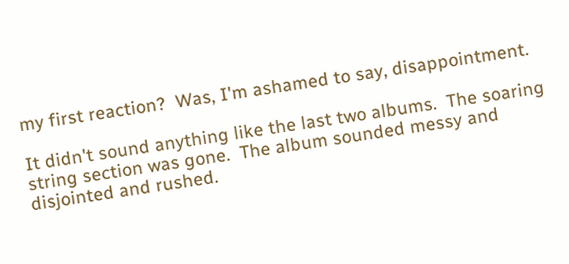my first reaction?  Was, I'm ashamed to say, disappointment.

It didn't sound anything like the last two albums.  The soaring string section was gone.  The album sounded messy and disjointed and rushed.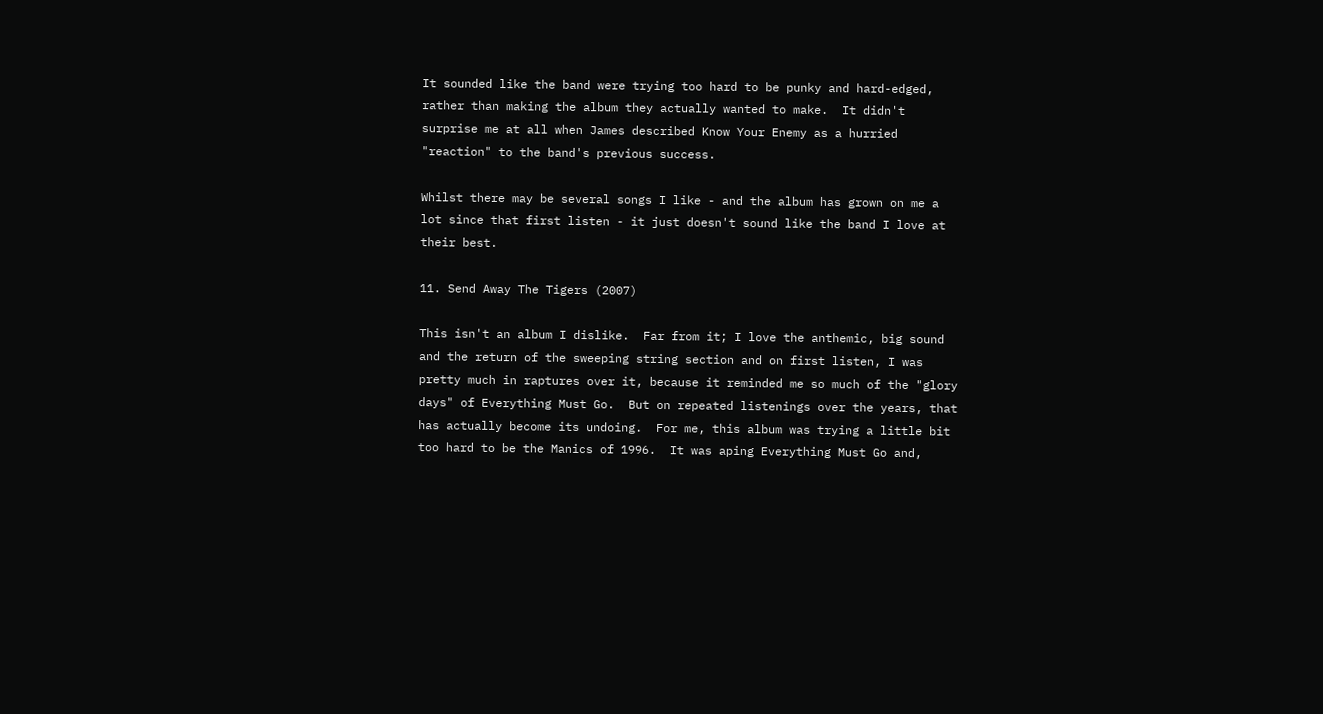It sounded like the band were trying too hard to be punky and hard-edged, rather than making the album they actually wanted to make.  It didn't surprise me at all when James described Know Your Enemy as a hurried "reaction" to the band's previous success.

Whilst there may be several songs I like - and the album has grown on me a lot since that first listen - it just doesn't sound like the band I love at their best.

11. Send Away The Tigers (2007)

This isn't an album I dislike.  Far from it; I love the anthemic, big sound and the return of the sweeping string section and on first listen, I was pretty much in raptures over it, because it reminded me so much of the "glory days" of Everything Must Go.  But on repeated listenings over the years, that has actually become its undoing.  For me, this album was trying a little bit too hard to be the Manics of 1996.  It was aping Everything Must Go and,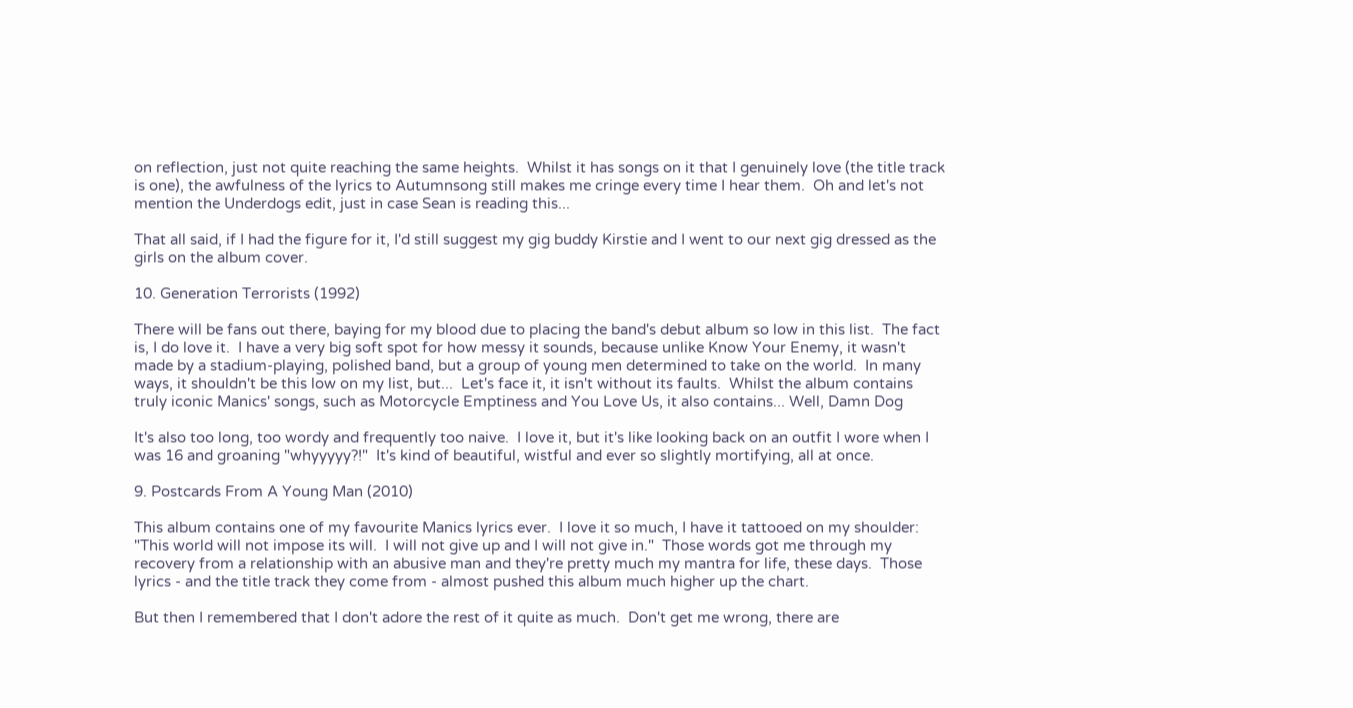on reflection, just not quite reaching the same heights.  Whilst it has songs on it that I genuinely love (the title track is one), the awfulness of the lyrics to Autumnsong still makes me cringe every time I hear them.  Oh and let's not mention the Underdogs edit, just in case Sean is reading this...

That all said, if I had the figure for it, I'd still suggest my gig buddy Kirstie and I went to our next gig dressed as the girls on the album cover.

10. Generation Terrorists (1992)

There will be fans out there, baying for my blood due to placing the band's debut album so low in this list.  The fact is, I do love it.  I have a very big soft spot for how messy it sounds, because unlike Know Your Enemy, it wasn't made by a stadium-playing, polished band, but a group of young men determined to take on the world.  In many ways, it shouldn't be this low on my list, but...  Let's face it, it isn't without its faults.  Whilst the album contains truly iconic Manics' songs, such as Motorcycle Emptiness and You Love Us, it also contains... Well, Damn Dog

It's also too long, too wordy and frequently too naive.  I love it, but it's like looking back on an outfit I wore when I was 16 and groaning "whyyyyy?!"  It's kind of beautiful, wistful and ever so slightly mortifying, all at once.

9. Postcards From A Young Man (2010)

This album contains one of my favourite Manics lyrics ever.  I love it so much, I have it tattooed on my shoulder: "This world will not impose its will.  I will not give up and I will not give in."  Those words got me through my recovery from a relationship with an abusive man and they're pretty much my mantra for life, these days.  Those lyrics - and the title track they come from - almost pushed this album much higher up the chart.

But then I remembered that I don't adore the rest of it quite as much.  Don't get me wrong, there are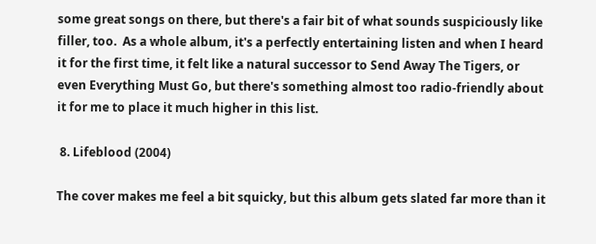some great songs on there, but there's a fair bit of what sounds suspiciously like filler, too.  As a whole album, it's a perfectly entertaining listen and when I heard it for the first time, it felt like a natural successor to Send Away The Tigers, or even Everything Must Go, but there's something almost too radio-friendly about it for me to place it much higher in this list.

 8. Lifeblood (2004)

The cover makes me feel a bit squicky, but this album gets slated far more than it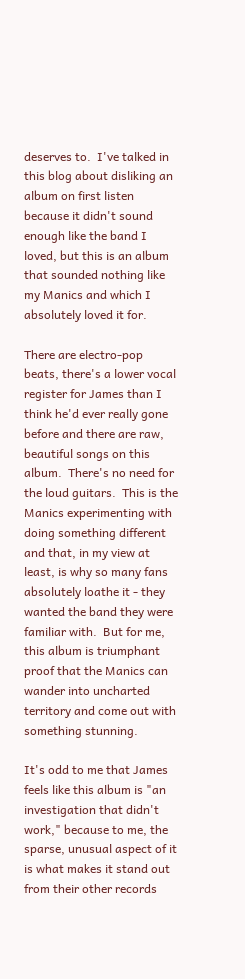deserves to.  I've talked in this blog about disliking an album on first listen because it didn't sound enough like the band I loved, but this is an album that sounded nothing like my Manics and which I absolutely loved it for.

There are electro-pop beats, there's a lower vocal register for James than I think he'd ever really gone before and there are raw, beautiful songs on this album.  There's no need for the loud guitars.  This is the Manics experimenting with doing something different and that, in my view at least, is why so many fans absolutely loathe it - they wanted the band they were familiar with.  But for me, this album is triumphant proof that the Manics can wander into uncharted territory and come out with something stunning.

It's odd to me that James feels like this album is "an investigation that didn't work," because to me, the sparse, unusual aspect of it is what makes it stand out from their other records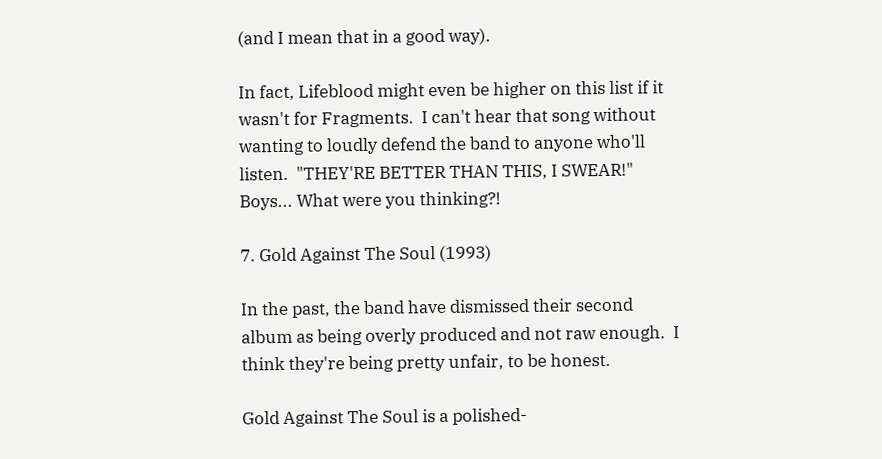(and I mean that in a good way).

In fact, Lifeblood might even be higher on this list if it wasn't for Fragments.  I can't hear that song without wanting to loudly defend the band to anyone who'll listen.  "THEY'RE BETTER THAN THIS, I SWEAR!"  Boys... What were you thinking?!

7. Gold Against The Soul (1993)

In the past, the band have dismissed their second album as being overly produced and not raw enough.  I think they're being pretty unfair, to be honest.

Gold Against The Soul is a polished-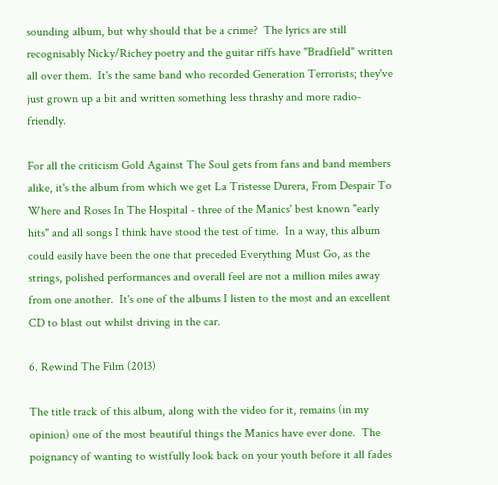sounding album, but why should that be a crime?  The lyrics are still recognisably Nicky/Richey poetry and the guitar riffs have "Bradfield" written all over them.  It's the same band who recorded Generation Terrorists; they've just grown up a bit and written something less thrashy and more radio-friendly.

For all the criticism Gold Against The Soul gets from fans and band members alike, it's the album from which we get La Tristesse Durera, From Despair To Where and Roses In The Hospital - three of the Manics' best known "early hits" and all songs I think have stood the test of time.  In a way, this album could easily have been the one that preceded Everything Must Go, as the strings, polished performances and overall feel are not a million miles away from one another.  It's one of the albums I listen to the most and an excellent CD to blast out whilst driving in the car.

6. Rewind The Film (2013)

The title track of this album, along with the video for it, remains (in my opinion) one of the most beautiful things the Manics have ever done.  The poignancy of wanting to wistfully look back on your youth before it all fades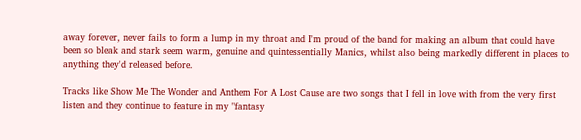away forever, never fails to form a lump in my throat and I'm proud of the band for making an album that could have been so bleak and stark seem warm, genuine and quintessentially Manics, whilst also being markedly different in places to anything they'd released before.

Tracks like Show Me The Wonder and Anthem For A Lost Cause are two songs that I fell in love with from the very first listen and they continue to feature in my "fantasy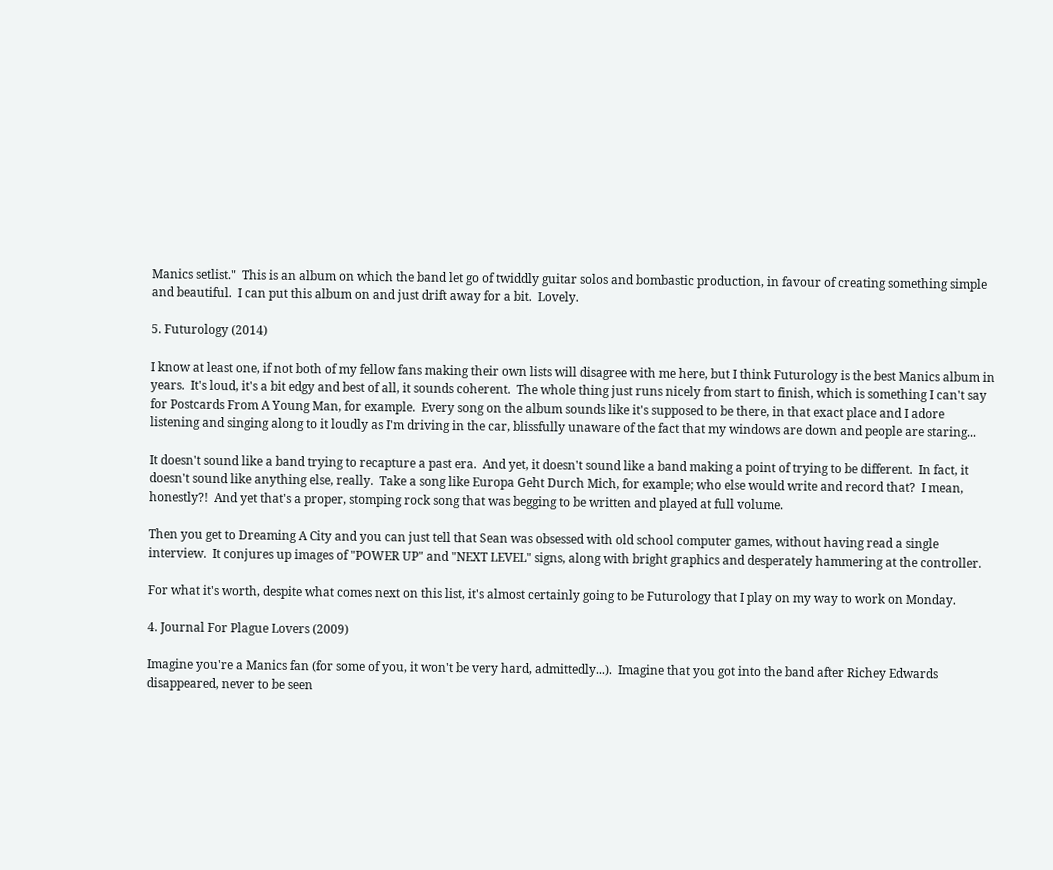Manics setlist."  This is an album on which the band let go of twiddly guitar solos and bombastic production, in favour of creating something simple and beautiful.  I can put this album on and just drift away for a bit.  Lovely.

5. Futurology (2014)

I know at least one, if not both of my fellow fans making their own lists will disagree with me here, but I think Futurology is the best Manics album in years.  It's loud, it's a bit edgy and best of all, it sounds coherent.  The whole thing just runs nicely from start to finish, which is something I can't say for Postcards From A Young Man, for example.  Every song on the album sounds like it's supposed to be there, in that exact place and I adore listening and singing along to it loudly as I'm driving in the car, blissfully unaware of the fact that my windows are down and people are staring...

It doesn't sound like a band trying to recapture a past era.  And yet, it doesn't sound like a band making a point of trying to be different.  In fact, it doesn't sound like anything else, really.  Take a song like Europa Geht Durch Mich, for example; who else would write and record that?  I mean, honestly?!  And yet that's a proper, stomping rock song that was begging to be written and played at full volume.

Then you get to Dreaming A City and you can just tell that Sean was obsessed with old school computer games, without having read a single interview.  It conjures up images of "POWER UP" and "NEXT LEVEL" signs, along with bright graphics and desperately hammering at the controller.

For what it's worth, despite what comes next on this list, it's almost certainly going to be Futurology that I play on my way to work on Monday.

4. Journal For Plague Lovers (2009)

Imagine you're a Manics fan (for some of you, it won't be very hard, admittedly...).  Imagine that you got into the band after Richey Edwards disappeared, never to be seen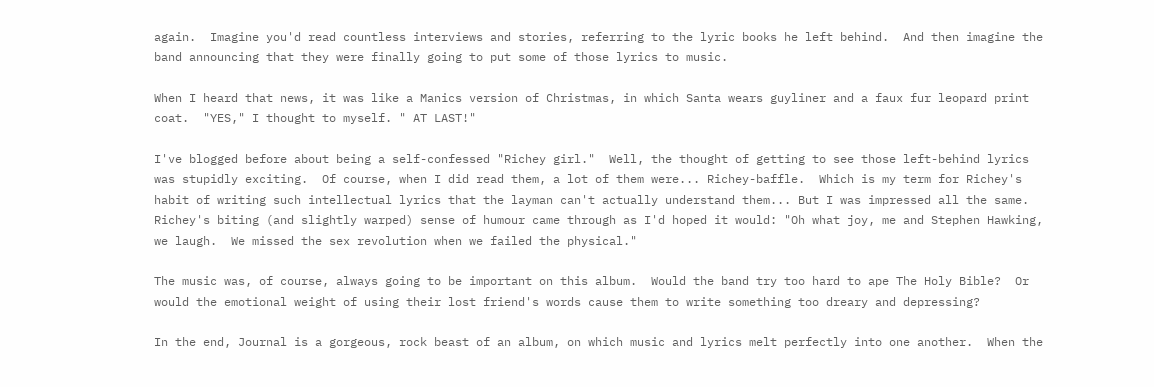again.  Imagine you'd read countless interviews and stories, referring to the lyric books he left behind.  And then imagine the band announcing that they were finally going to put some of those lyrics to music.

When I heard that news, it was like a Manics version of Christmas, in which Santa wears guyliner and a faux fur leopard print coat.  "YES," I thought to myself. " AT LAST!"

I've blogged before about being a self-confessed "Richey girl."  Well, the thought of getting to see those left-behind lyrics was stupidly exciting.  Of course, when I did read them, a lot of them were... Richey-baffle.  Which is my term for Richey's habit of writing such intellectual lyrics that the layman can't actually understand them... But I was impressed all the same.  Richey's biting (and slightly warped) sense of humour came through as I'd hoped it would: "Oh what joy, me and Stephen Hawking, we laugh.  We missed the sex revolution when we failed the physical."

The music was, of course, always going to be important on this album.  Would the band try too hard to ape The Holy Bible?  Or would the emotional weight of using their lost friend's words cause them to write something too dreary and depressing?

In the end, Journal is a gorgeous, rock beast of an album, on which music and lyrics melt perfectly into one another.  When the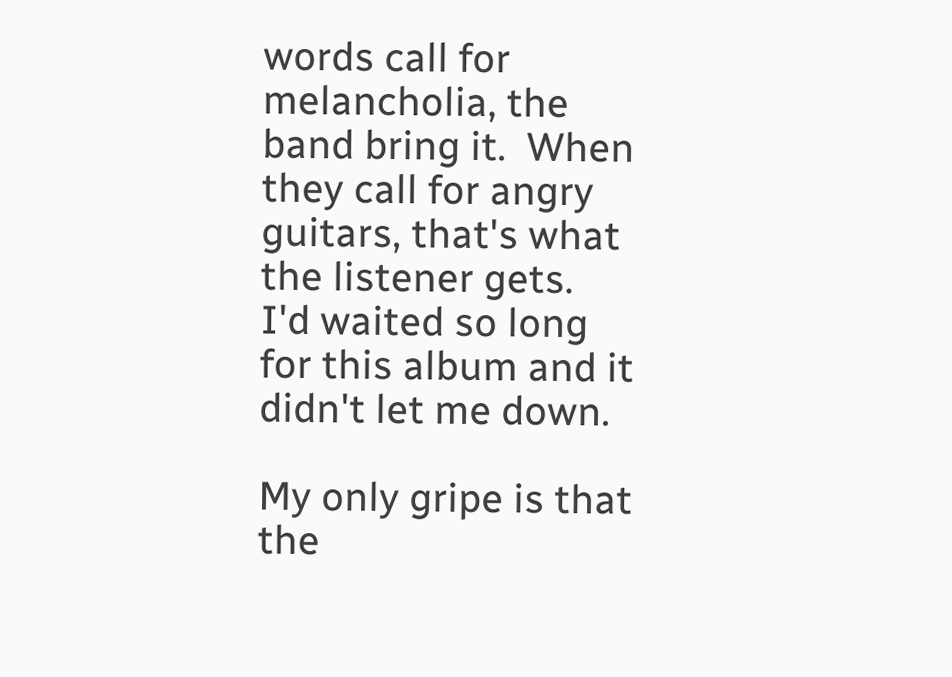words call for melancholia, the band bring it.  When they call for angry guitars, that's what the listener gets.  I'd waited so long for this album and it didn't let me down.

My only gripe is that the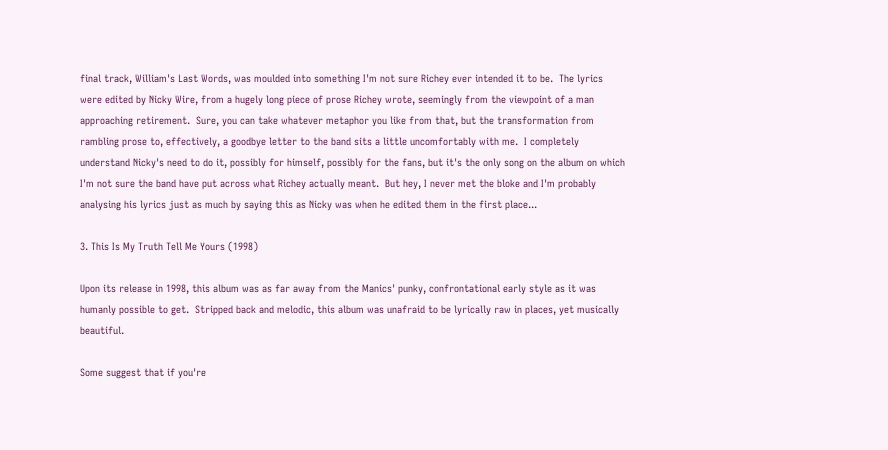final track, William's Last Words, was moulded into something I'm not sure Richey ever intended it to be.  The lyrics were edited by Nicky Wire, from a hugely long piece of prose Richey wrote, seemingly from the viewpoint of a man approaching retirement.  Sure, you can take whatever metaphor you like from that, but the transformation from rambling prose to, effectively, a goodbye letter to the band sits a little uncomfortably with me.  I completely understand Nicky's need to do it, possibly for himself, possibly for the fans, but it's the only song on the album on which I'm not sure the band have put across what Richey actually meant.  But hey, I never met the bloke and I'm probably analysing his lyrics just as much by saying this as Nicky was when he edited them in the first place...

3. This Is My Truth Tell Me Yours (1998)

Upon its release in 1998, this album was as far away from the Manics' punky, confrontational early style as it was humanly possible to get.  Stripped back and melodic, this album was unafraid to be lyrically raw in places, yet musically beautiful.

Some suggest that if you're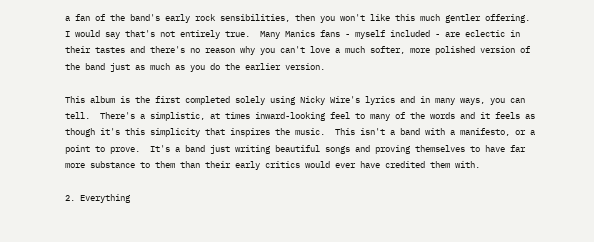a fan of the band's early rock sensibilities, then you won't like this much gentler offering.  I would say that's not entirely true.  Many Manics fans - myself included - are eclectic in their tastes and there's no reason why you can't love a much softer, more polished version of the band just as much as you do the earlier version.

This album is the first completed solely using Nicky Wire's lyrics and in many ways, you can tell.  There's a simplistic, at times inward-looking feel to many of the words and it feels as though it's this simplicity that inspires the music.  This isn't a band with a manifesto, or a point to prove.  It's a band just writing beautiful songs and proving themselves to have far more substance to them than their early critics would ever have credited them with.

2. Everything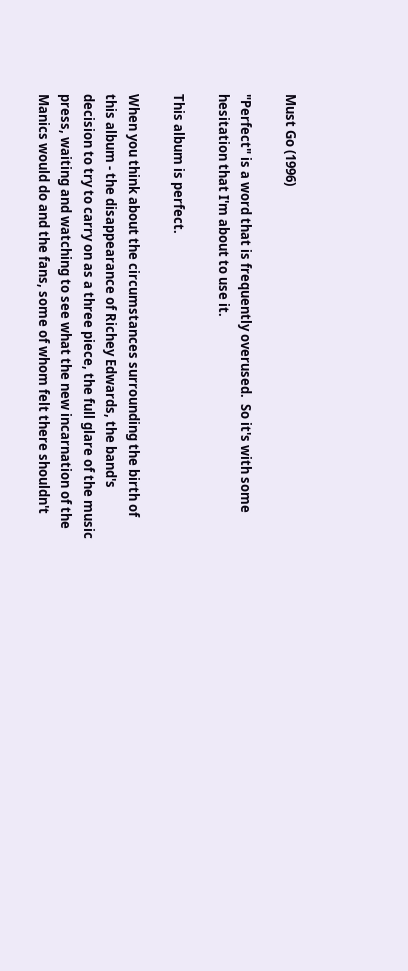Must Go (1996)

"Perfect" is a word that is frequently overused.  So it's with some hesitation that I'm about to use it.

This album is perfect.

When you think about the circumstances surrounding the birth of this album - the disappearance of Richey Edwards, the band's decision to try to carry on as a three piece, the full glare of the music press, waiting and watching to see what the new incarnation of the Manics would do and the fans, some of whom felt there shouldn't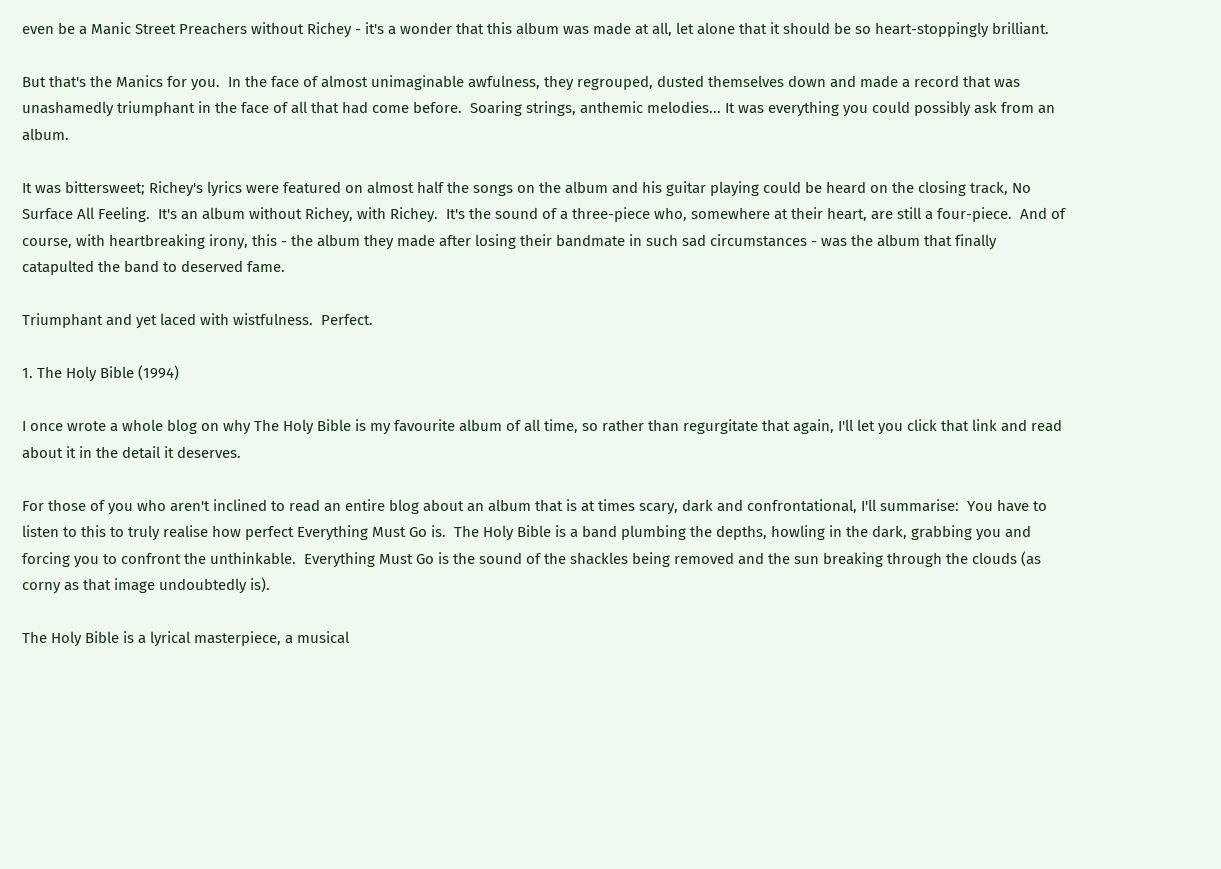even be a Manic Street Preachers without Richey - it's a wonder that this album was made at all, let alone that it should be so heart-stoppingly brilliant.

But that's the Manics for you.  In the face of almost unimaginable awfulness, they regrouped, dusted themselves down and made a record that was unashamedly triumphant in the face of all that had come before.  Soaring strings, anthemic melodies... It was everything you could possibly ask from an album.

It was bittersweet; Richey's lyrics were featured on almost half the songs on the album and his guitar playing could be heard on the closing track, No Surface All Feeling.  It's an album without Richey, with Richey.  It's the sound of a three-piece who, somewhere at their heart, are still a four-piece.  And of course, with heartbreaking irony, this - the album they made after losing their bandmate in such sad circumstances - was the album that finally catapulted the band to deserved fame.

Triumphant and yet laced with wistfulness.  Perfect.

1. The Holy Bible (1994)

I once wrote a whole blog on why The Holy Bible is my favourite album of all time, so rather than regurgitate that again, I'll let you click that link and read about it in the detail it deserves.

For those of you who aren't inclined to read an entire blog about an album that is at times scary, dark and confrontational, I'll summarise:  You have to listen to this to truly realise how perfect Everything Must Go is.  The Holy Bible is a band plumbing the depths, howling in the dark, grabbing you and forcing you to confront the unthinkable.  Everything Must Go is the sound of the shackles being removed and the sun breaking through the clouds (as corny as that image undoubtedly is).

The Holy Bible is a lyrical masterpiece, a musical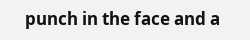punch in the face and a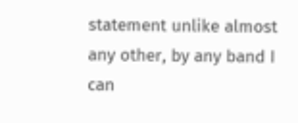statement unlike almost any other, by any band I can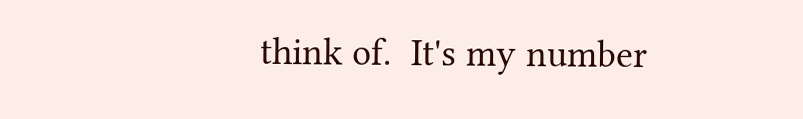think of.  It's my number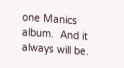one Manics album.  And it always will be.